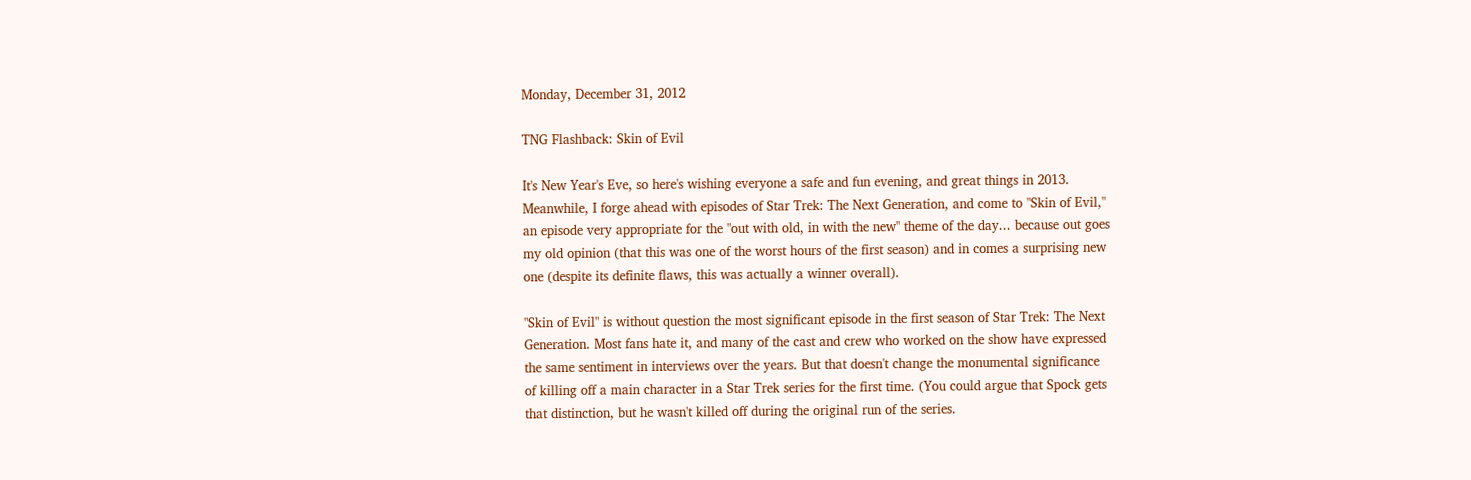Monday, December 31, 2012

TNG Flashback: Skin of Evil

It's New Year's Eve, so here's wishing everyone a safe and fun evening, and great things in 2013. Meanwhile, I forge ahead with episodes of Star Trek: The Next Generation, and come to "Skin of Evil," an episode very appropriate for the "out with old, in with the new" theme of the day... because out goes my old opinion (that this was one of the worst hours of the first season) and in comes a surprising new one (despite its definite flaws, this was actually a winner overall).

"Skin of Evil" is without question the most significant episode in the first season of Star Trek: The Next Generation. Most fans hate it, and many of the cast and crew who worked on the show have expressed the same sentiment in interviews over the years. But that doesn't change the monumental significance of killing off a main character in a Star Trek series for the first time. (You could argue that Spock gets that distinction, but he wasn't killed off during the original run of the series.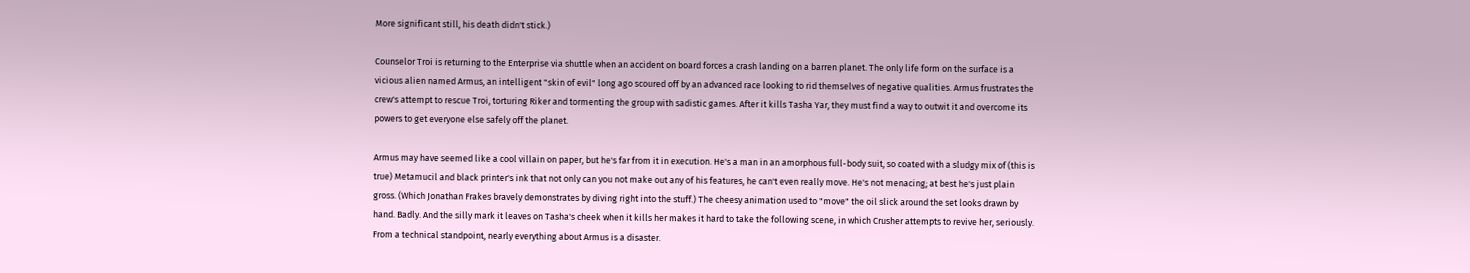More significant still, his death didn't stick.)

Counselor Troi is returning to the Enterprise via shuttle when an accident on board forces a crash landing on a barren planet. The only life form on the surface is a vicious alien named Armus, an intelligent "skin of evil" long ago scoured off by an advanced race looking to rid themselves of negative qualities. Armus frustrates the crew's attempt to rescue Troi, torturing Riker and tormenting the group with sadistic games. After it kills Tasha Yar, they must find a way to outwit it and overcome its powers to get everyone else safely off the planet.

Armus may have seemed like a cool villain on paper, but he's far from it in execution. He's a man in an amorphous full-body suit, so coated with a sludgy mix of (this is true) Metamucil and black printer's ink that not only can you not make out any of his features, he can't even really move. He's not menacing; at best he's just plain gross. (Which Jonathan Frakes bravely demonstrates by diving right into the stuff.) The cheesy animation used to "move" the oil slick around the set looks drawn by hand. Badly. And the silly mark it leaves on Tasha's cheek when it kills her makes it hard to take the following scene, in which Crusher attempts to revive her, seriously. From a technical standpoint, nearly everything about Armus is a disaster.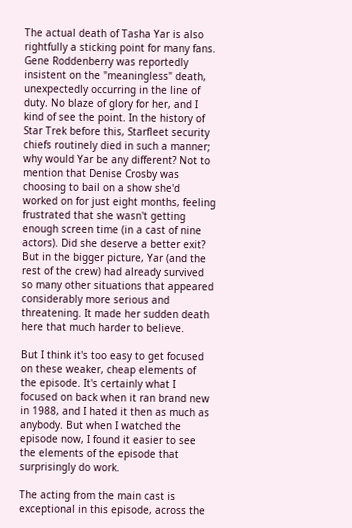The actual death of Tasha Yar is also rightfully a sticking point for many fans. Gene Roddenberry was reportedly insistent on the "meaningless" death, unexpectedly occurring in the line of duty. No blaze of glory for her, and I kind of see the point. In the history of Star Trek before this, Starfleet security chiefs routinely died in such a manner; why would Yar be any different? Not to mention that Denise Crosby was choosing to bail on a show she'd worked on for just eight months, feeling frustrated that she wasn't getting enough screen time (in a cast of nine actors). Did she deserve a better exit? But in the bigger picture, Yar (and the rest of the crew) had already survived so many other situations that appeared considerably more serious and threatening. It made her sudden death here that much harder to believe.

But I think it's too easy to get focused on these weaker, cheap elements of the episode. It's certainly what I focused on back when it ran brand new in 1988, and I hated it then as much as anybody. But when I watched the episode now, I found it easier to see the elements of the episode that surprisingly do work.

The acting from the main cast is exceptional in this episode, across the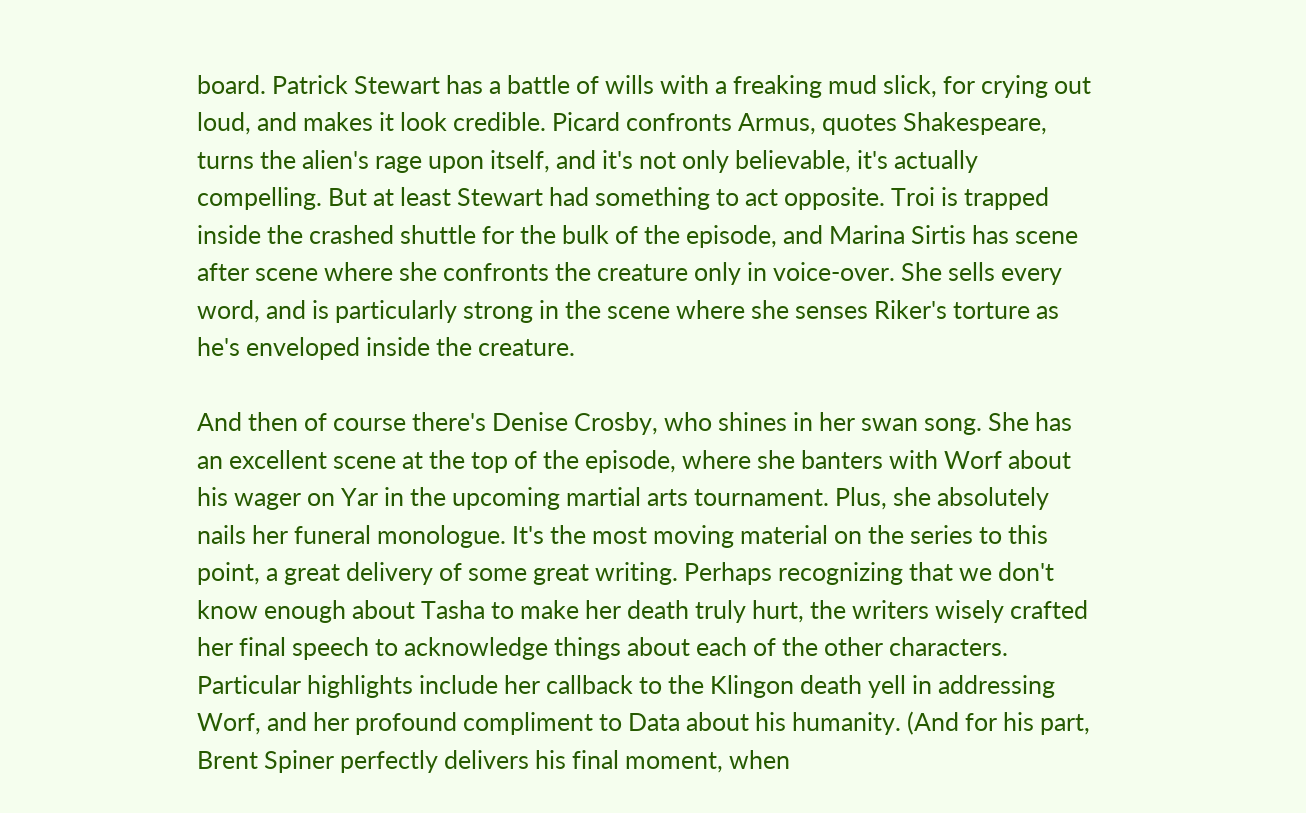board. Patrick Stewart has a battle of wills with a freaking mud slick, for crying out loud, and makes it look credible. Picard confronts Armus, quotes Shakespeare, turns the alien's rage upon itself, and it's not only believable, it's actually compelling. But at least Stewart had something to act opposite. Troi is trapped inside the crashed shuttle for the bulk of the episode, and Marina Sirtis has scene after scene where she confronts the creature only in voice-over. She sells every word, and is particularly strong in the scene where she senses Riker's torture as he's enveloped inside the creature.

And then of course there's Denise Crosby, who shines in her swan song. She has an excellent scene at the top of the episode, where she banters with Worf about his wager on Yar in the upcoming martial arts tournament. Plus, she absolutely nails her funeral monologue. It's the most moving material on the series to this point, a great delivery of some great writing. Perhaps recognizing that we don't know enough about Tasha to make her death truly hurt, the writers wisely crafted her final speech to acknowledge things about each of the other characters. Particular highlights include her callback to the Klingon death yell in addressing Worf, and her profound compliment to Data about his humanity. (And for his part, Brent Spiner perfectly delivers his final moment, when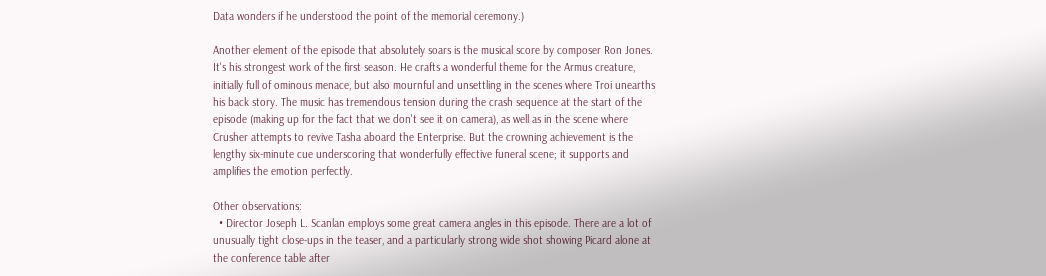Data wonders if he understood the point of the memorial ceremony.)

Another element of the episode that absolutely soars is the musical score by composer Ron Jones. It's his strongest work of the first season. He crafts a wonderful theme for the Armus creature, initially full of ominous menace, but also mournful and unsettling in the scenes where Troi unearths his back story. The music has tremendous tension during the crash sequence at the start of the episode (making up for the fact that we don't see it on camera), as well as in the scene where Crusher attempts to revive Tasha aboard the Enterprise. But the crowning achievement is the lengthy six-minute cue underscoring that wonderfully effective funeral scene; it supports and amplifies the emotion perfectly.

Other observations:
  • Director Joseph L. Scanlan employs some great camera angles in this episode. There are a lot of unusually tight close-ups in the teaser, and a particularly strong wide shot showing Picard alone at the conference table after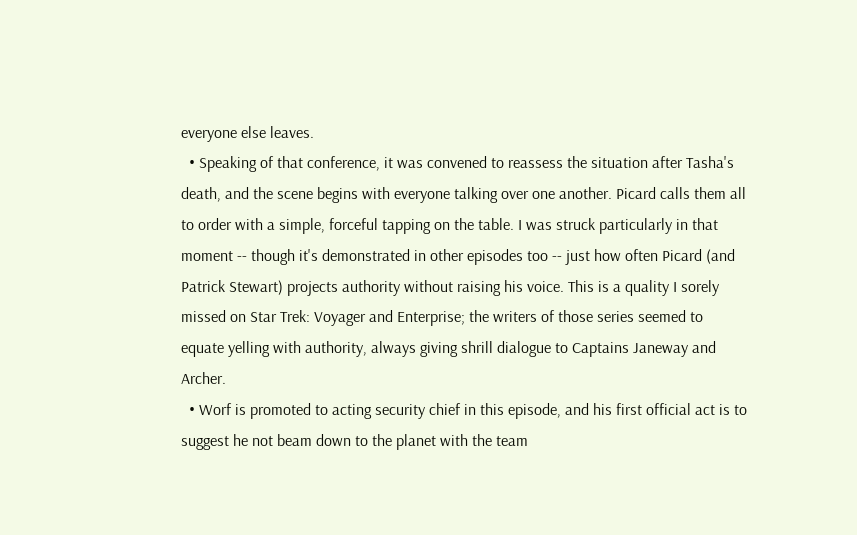everyone else leaves.
  • Speaking of that conference, it was convened to reassess the situation after Tasha's death, and the scene begins with everyone talking over one another. Picard calls them all to order with a simple, forceful tapping on the table. I was struck particularly in that moment -- though it's demonstrated in other episodes too -- just how often Picard (and Patrick Stewart) projects authority without raising his voice. This is a quality I sorely missed on Star Trek: Voyager and Enterprise; the writers of those series seemed to equate yelling with authority, always giving shrill dialogue to Captains Janeway and Archer.
  • Worf is promoted to acting security chief in this episode, and his first official act is to suggest he not beam down to the planet with the team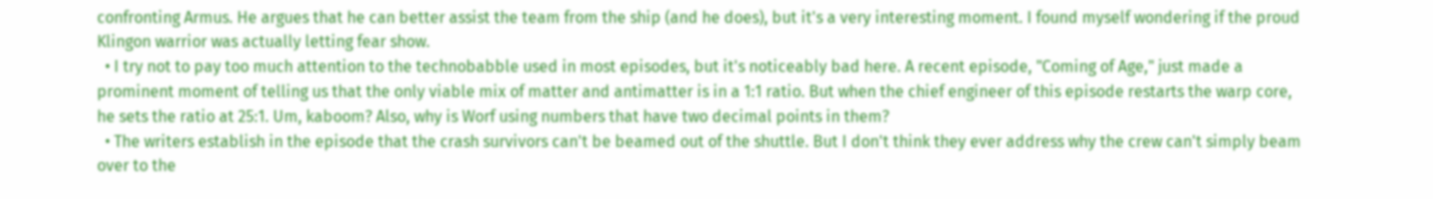confronting Armus. He argues that he can better assist the team from the ship (and he does), but it's a very interesting moment. I found myself wondering if the proud Klingon warrior was actually letting fear show.
  • I try not to pay too much attention to the technobabble used in most episodes, but it's noticeably bad here. A recent episode, "Coming of Age," just made a prominent moment of telling us that the only viable mix of matter and antimatter is in a 1:1 ratio. But when the chief engineer of this episode restarts the warp core, he sets the ratio at 25:1. Um, kaboom? Also, why is Worf using numbers that have two decimal points in them?
  • The writers establish in the episode that the crash survivors can't be beamed out of the shuttle. But I don't think they ever address why the crew can't simply beam over to the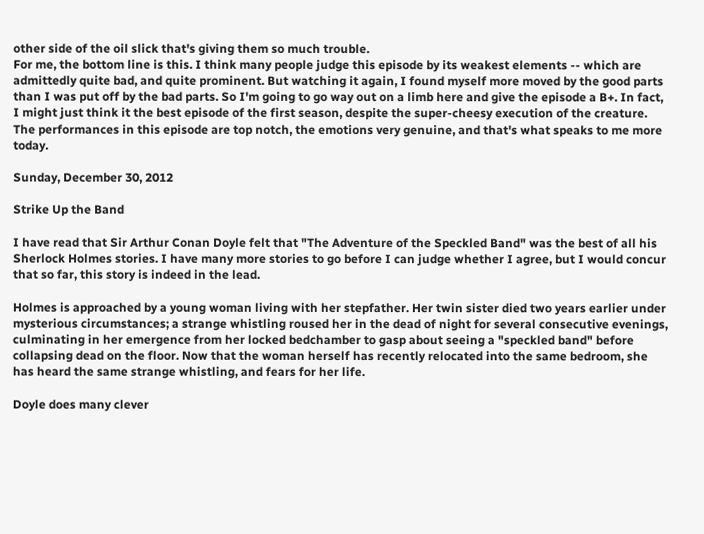other side of the oil slick that's giving them so much trouble.
For me, the bottom line is this. I think many people judge this episode by its weakest elements -- which are admittedly quite bad, and quite prominent. But watching it again, I found myself more moved by the good parts than I was put off by the bad parts. So I'm going to go way out on a limb here and give the episode a B+. In fact, I might just think it the best episode of the first season, despite the super-cheesy execution of the creature. The performances in this episode are top notch, the emotions very genuine, and that's what speaks to me more today.

Sunday, December 30, 2012

Strike Up the Band

I have read that Sir Arthur Conan Doyle felt that "The Adventure of the Speckled Band" was the best of all his Sherlock Holmes stories. I have many more stories to go before I can judge whether I agree, but I would concur that so far, this story is indeed in the lead.

Holmes is approached by a young woman living with her stepfather. Her twin sister died two years earlier under mysterious circumstances; a strange whistling roused her in the dead of night for several consecutive evenings, culminating in her emergence from her locked bedchamber to gasp about seeing a "speckled band" before collapsing dead on the floor. Now that the woman herself has recently relocated into the same bedroom, she has heard the same strange whistling, and fears for her life.

Doyle does many clever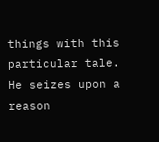things with this particular tale. He seizes upon a reason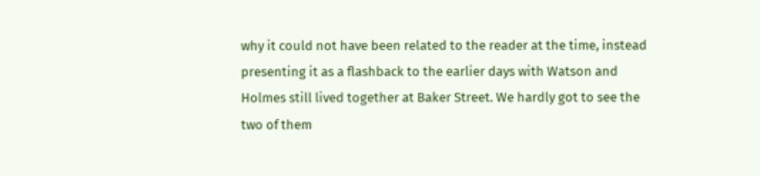why it could not have been related to the reader at the time, instead presenting it as a flashback to the earlier days with Watson and Holmes still lived together at Baker Street. We hardly got to see the two of them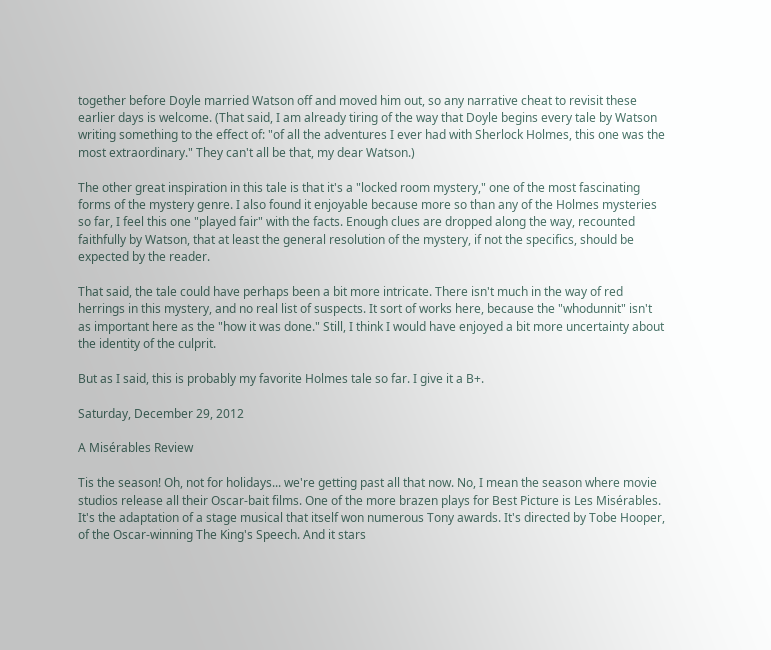together before Doyle married Watson off and moved him out, so any narrative cheat to revisit these earlier days is welcome. (That said, I am already tiring of the way that Doyle begins every tale by Watson writing something to the effect of: "of all the adventures I ever had with Sherlock Holmes, this one was the most extraordinary." They can't all be that, my dear Watson.)

The other great inspiration in this tale is that it's a "locked room mystery," one of the most fascinating forms of the mystery genre. I also found it enjoyable because more so than any of the Holmes mysteries so far, I feel this one "played fair" with the facts. Enough clues are dropped along the way, recounted faithfully by Watson, that at least the general resolution of the mystery, if not the specifics, should be expected by the reader.

That said, the tale could have perhaps been a bit more intricate. There isn't much in the way of red herrings in this mystery, and no real list of suspects. It sort of works here, because the "whodunnit" isn't as important here as the "how it was done." Still, I think I would have enjoyed a bit more uncertainty about the identity of the culprit.

But as I said, this is probably my favorite Holmes tale so far. I give it a B+.

Saturday, December 29, 2012

A Misérables Review

Tis the season! Oh, not for holidays... we're getting past all that now. No, I mean the season where movie studios release all their Oscar-bait films. One of the more brazen plays for Best Picture is Les Misérables. It's the adaptation of a stage musical that itself won numerous Tony awards. It's directed by Tobe Hooper, of the Oscar-winning The King's Speech. And it stars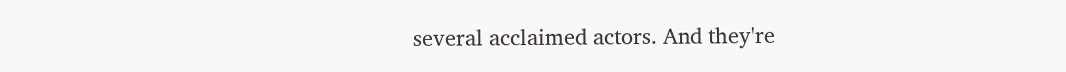several acclaimed actors. And they're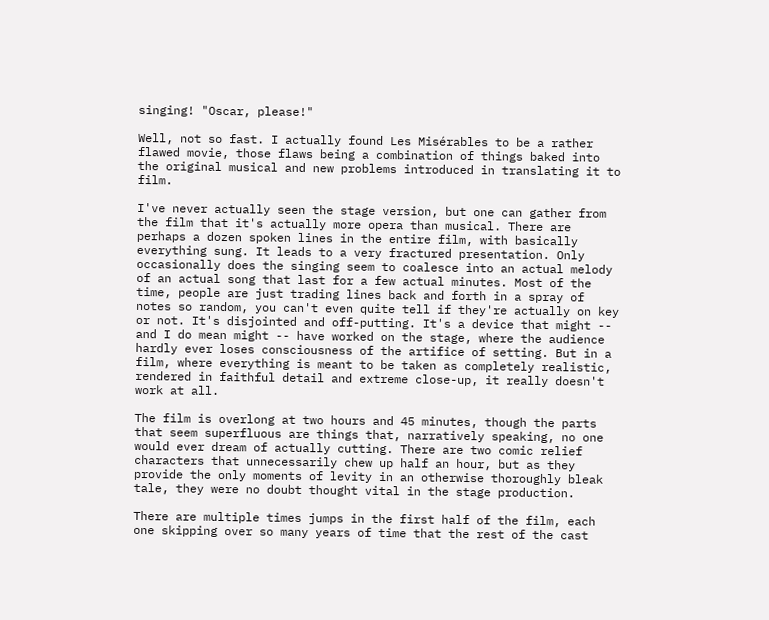singing! "Oscar, please!"

Well, not so fast. I actually found Les Misérables to be a rather flawed movie, those flaws being a combination of things baked into the original musical and new problems introduced in translating it to film.

I've never actually seen the stage version, but one can gather from the film that it's actually more opera than musical. There are perhaps a dozen spoken lines in the entire film, with basically everything sung. It leads to a very fractured presentation. Only occasionally does the singing seem to coalesce into an actual melody of an actual song that last for a few actual minutes. Most of the time, people are just trading lines back and forth in a spray of notes so random, you can't even quite tell if they're actually on key or not. It's disjointed and off-putting. It's a device that might -- and I do mean might -- have worked on the stage, where the audience hardly ever loses consciousness of the artifice of setting. But in a film, where everything is meant to be taken as completely realistic, rendered in faithful detail and extreme close-up, it really doesn't work at all.

The film is overlong at two hours and 45 minutes, though the parts that seem superfluous are things that, narratively speaking, no one would ever dream of actually cutting. There are two comic relief characters that unnecessarily chew up half an hour, but as they provide the only moments of levity in an otherwise thoroughly bleak tale, they were no doubt thought vital in the stage production.

There are multiple times jumps in the first half of the film, each one skipping over so many years of time that the rest of the cast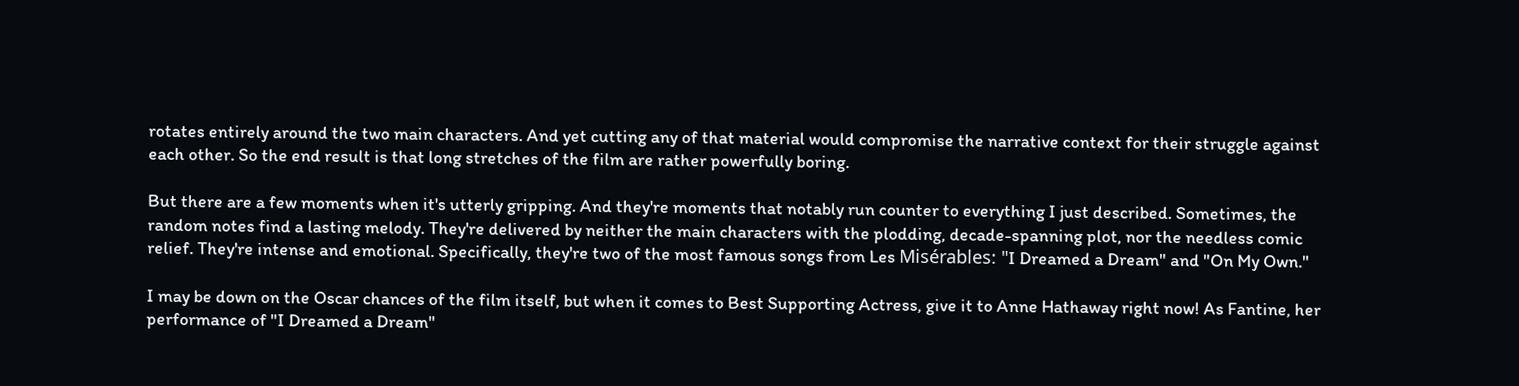rotates entirely around the two main characters. And yet cutting any of that material would compromise the narrative context for their struggle against each other. So the end result is that long stretches of the film are rather powerfully boring.

But there are a few moments when it's utterly gripping. And they're moments that notably run counter to everything I just described. Sometimes, the random notes find a lasting melody. They're delivered by neither the main characters with the plodding, decade-spanning plot, nor the needless comic relief. They're intense and emotional. Specifically, they're two of the most famous songs from Les Misérables: "I Dreamed a Dream" and "On My Own."

I may be down on the Oscar chances of the film itself, but when it comes to Best Supporting Actress, give it to Anne Hathaway right now! As Fantine, her performance of "I Dreamed a Dream"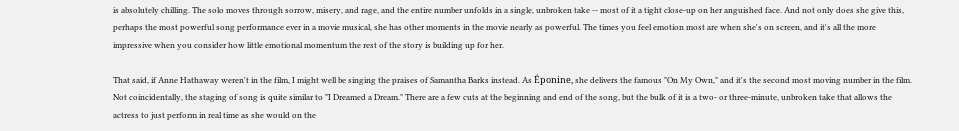is absolutely chilling. The solo moves through sorrow, misery, and rage, and the entire number unfolds in a single, unbroken take -- most of it a tight close-up on her anguished face. And not only does she give this, perhaps the most powerful song performance ever in a movie musical, she has other moments in the movie nearly as powerful. The times you feel emotion most are when she's on screen, and it's all the more impressive when you consider how little emotional momentum the rest of the story is building up for her.

That said, if Anne Hathaway weren't in the film, I might well be singing the praises of Samantha Barks instead. As Éponine, she delivers the famous "On My Own," and it's the second most moving number in the film. Not coincidentally, the staging of song is quite similar to "I Dreamed a Dream." There are a few cuts at the beginning and end of the song, but the bulk of it is a two- or three-minute, unbroken take that allows the actress to just perform in real time as she would on the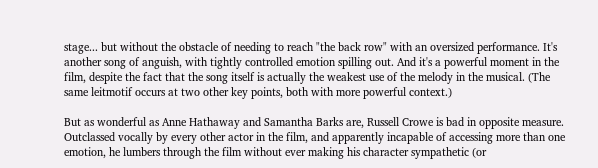stage... but without the obstacle of needing to reach "the back row" with an oversized performance. It's another song of anguish, with tightly controlled emotion spilling out. And it's a powerful moment in the film, despite the fact that the song itself is actually the weakest use of the melody in the musical. (The same leitmotif occurs at two other key points, both with more powerful context.)

But as wonderful as Anne Hathaway and Samantha Barks are, Russell Crowe is bad in opposite measure. Outclassed vocally by every other actor in the film, and apparently incapable of accessing more than one emotion, he lumbers through the film without ever making his character sympathetic (or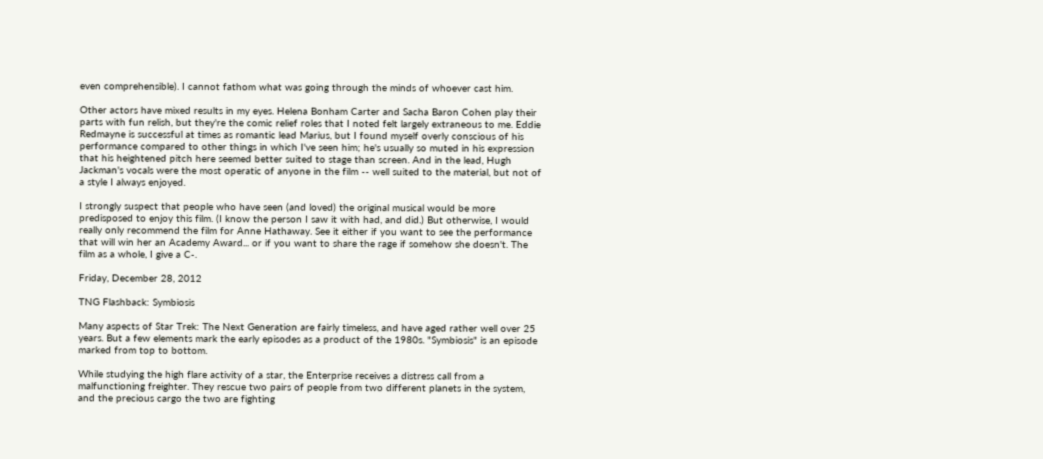even comprehensible). I cannot fathom what was going through the minds of whoever cast him.

Other actors have mixed results in my eyes. Helena Bonham Carter and Sacha Baron Cohen play their parts with fun relish, but they're the comic relief roles that I noted felt largely extraneous to me. Eddie Redmayne is successful at times as romantic lead Marius, but I found myself overly conscious of his performance compared to other things in which I've seen him; he's usually so muted in his expression that his heightened pitch here seemed better suited to stage than screen. And in the lead, Hugh Jackman's vocals were the most operatic of anyone in the film -- well suited to the material, but not of a style I always enjoyed.

I strongly suspect that people who have seen (and loved) the original musical would be more predisposed to enjoy this film. (I know the person I saw it with had, and did.) But otherwise, I would really only recommend the film for Anne Hathaway. See it either if you want to see the performance that will win her an Academy Award... or if you want to share the rage if somehow she doesn't. The film as a whole, I give a C-.

Friday, December 28, 2012

TNG Flashback: Symbiosis

Many aspects of Star Trek: The Next Generation are fairly timeless, and have aged rather well over 25 years. But a few elements mark the early episodes as a product of the 1980s. "Symbiosis" is an episode marked from top to bottom.

While studying the high flare activity of a star, the Enterprise receives a distress call from a malfunctioning freighter. They rescue two pairs of people from two different planets in the system, and the precious cargo the two are fighting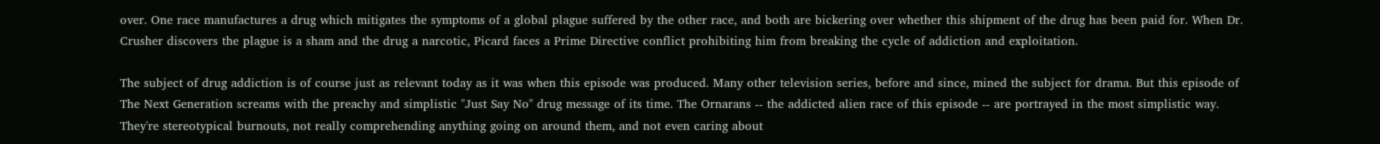over. One race manufactures a drug which mitigates the symptoms of a global plague suffered by the other race, and both are bickering over whether this shipment of the drug has been paid for. When Dr. Crusher discovers the plague is a sham and the drug a narcotic, Picard faces a Prime Directive conflict prohibiting him from breaking the cycle of addiction and exploitation.

The subject of drug addiction is of course just as relevant today as it was when this episode was produced. Many other television series, before and since, mined the subject for drama. But this episode of The Next Generation screams with the preachy and simplistic "Just Say No" drug message of its time. The Ornarans -- the addicted alien race of this episode -- are portrayed in the most simplistic way. They're stereotypical burnouts, not really comprehending anything going on around them, and not even caring about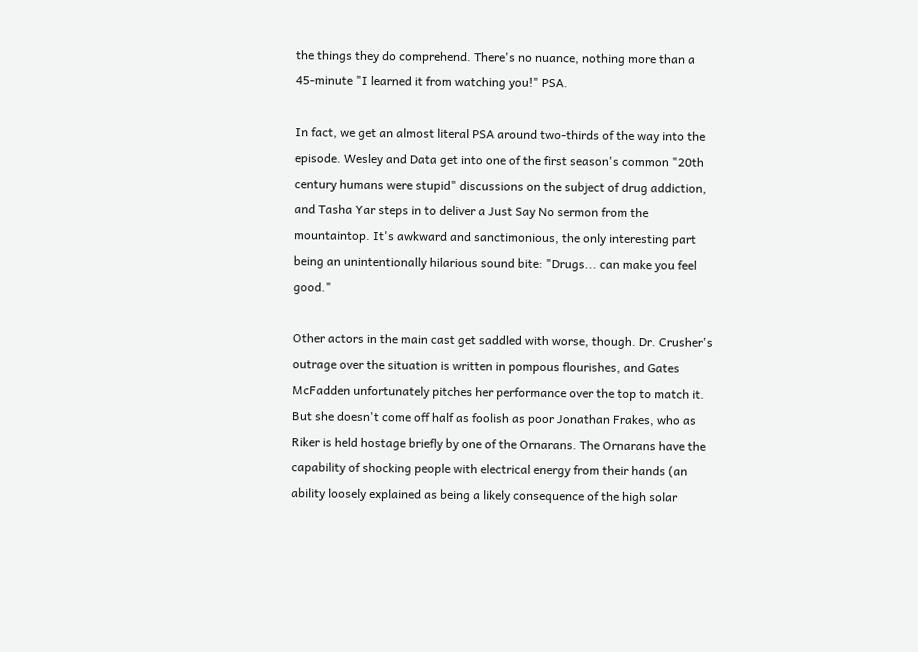the things they do comprehend. There's no nuance, nothing more than a 45-minute "I learned it from watching you!" PSA.

In fact, we get an almost literal PSA around two-thirds of the way into the episode. Wesley and Data get into one of the first season's common "20th century humans were stupid" discussions on the subject of drug addiction, and Tasha Yar steps in to deliver a Just Say No sermon from the mountaintop. It's awkward and sanctimonious, the only interesting part being an unintentionally hilarious sound bite: "Drugs... can make you feel good."

Other actors in the main cast get saddled with worse, though. Dr. Crusher's outrage over the situation is written in pompous flourishes, and Gates McFadden unfortunately pitches her performance over the top to match it. But she doesn't come off half as foolish as poor Jonathan Frakes, who as Riker is held hostage briefly by one of the Ornarans. The Ornarans have the capability of shocking people with electrical energy from their hands (an ability loosely explained as being a likely consequence of the high solar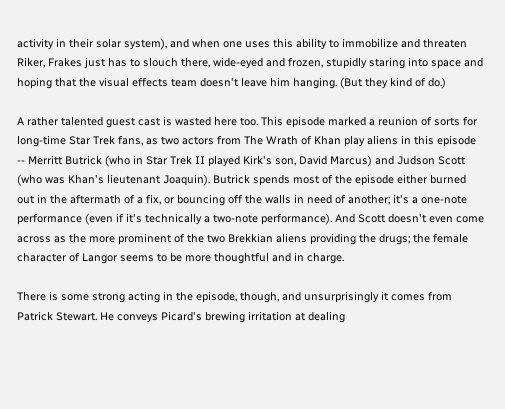activity in their solar system), and when one uses this ability to immobilize and threaten Riker, Frakes just has to slouch there, wide-eyed and frozen, stupidly staring into space and hoping that the visual effects team doesn't leave him hanging. (But they kind of do.)

A rather talented guest cast is wasted here too. This episode marked a reunion of sorts for long-time Star Trek fans, as two actors from The Wrath of Khan play aliens in this episode -- Merritt Butrick (who in Star Trek II played Kirk's son, David Marcus) and Judson Scott (who was Khan's lieutenant Joaquin). Butrick spends most of the episode either burned out in the aftermath of a fix, or bouncing off the walls in need of another; it's a one-note performance (even if it's technically a two-note performance). And Scott doesn't even come across as the more prominent of the two Brekkian aliens providing the drugs; the female character of Langor seems to be more thoughtful and in charge.

There is some strong acting in the episode, though, and unsurprisingly it comes from Patrick Stewart. He conveys Picard's brewing irritation at dealing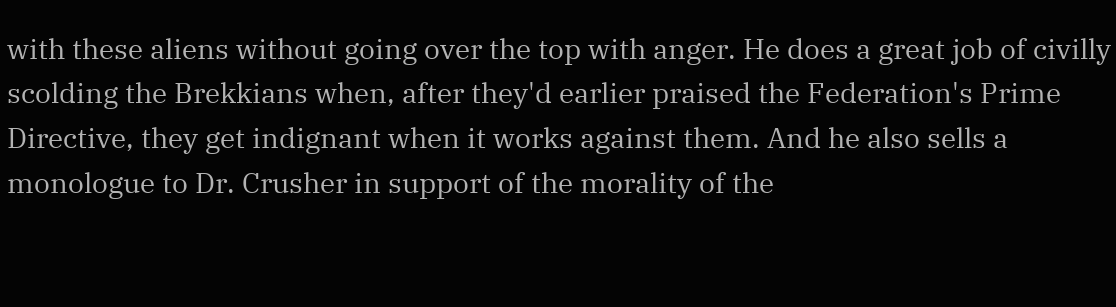with these aliens without going over the top with anger. He does a great job of civilly scolding the Brekkians when, after they'd earlier praised the Federation's Prime Directive, they get indignant when it works against them. And he also sells a monologue to Dr. Crusher in support of the morality of the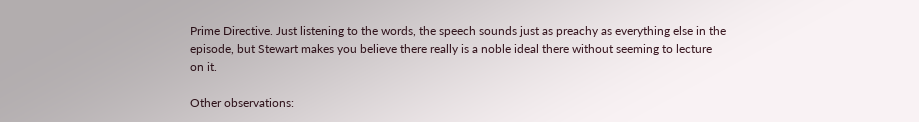Prime Directive. Just listening to the words, the speech sounds just as preachy as everything else in the episode, but Stewart makes you believe there really is a noble ideal there without seeming to lecture on it.

Other observations: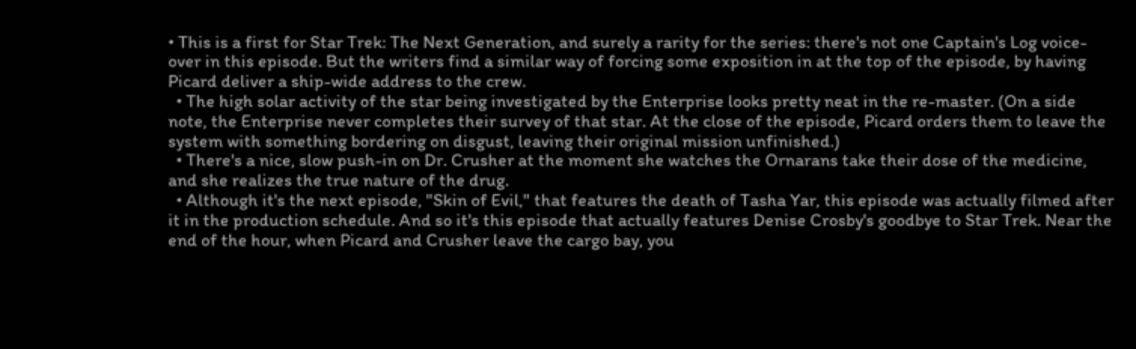• This is a first for Star Trek: The Next Generation, and surely a rarity for the series: there's not one Captain's Log voice-over in this episode. But the writers find a similar way of forcing some exposition in at the top of the episode, by having Picard deliver a ship-wide address to the crew.
  • The high solar activity of the star being investigated by the Enterprise looks pretty neat in the re-master. (On a side note, the Enterprise never completes their survey of that star. At the close of the episode, Picard orders them to leave the system with something bordering on disgust, leaving their original mission unfinished.)
  • There's a nice, slow push-in on Dr. Crusher at the moment she watches the Ornarans take their dose of the medicine, and she realizes the true nature of the drug.
  • Although it's the next episode, "Skin of Evil," that features the death of Tasha Yar, this episode was actually filmed after it in the production schedule. And so it's this episode that actually features Denise Crosby's goodbye to Star Trek. Near the end of the hour, when Picard and Crusher leave the cargo bay, you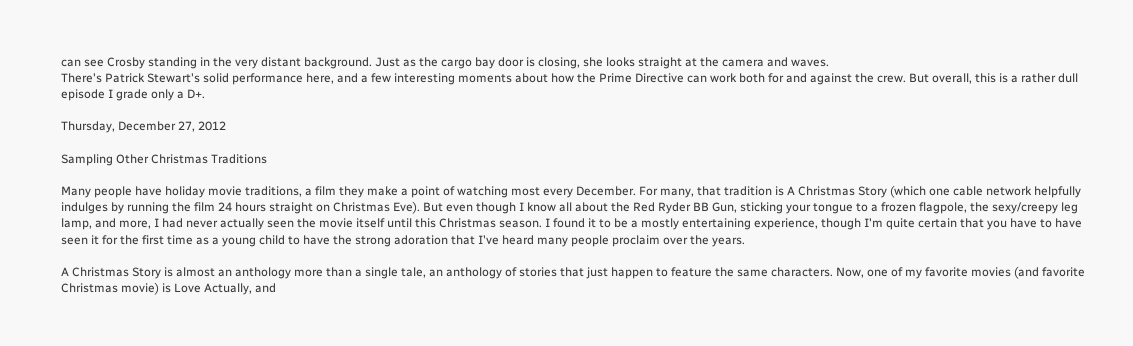can see Crosby standing in the very distant background. Just as the cargo bay door is closing, she looks straight at the camera and waves.
There's Patrick Stewart's solid performance here, and a few interesting moments about how the Prime Directive can work both for and against the crew. But overall, this is a rather dull episode I grade only a D+.

Thursday, December 27, 2012

Sampling Other Christmas Traditions

Many people have holiday movie traditions, a film they make a point of watching most every December. For many, that tradition is A Christmas Story (which one cable network helpfully indulges by running the film 24 hours straight on Christmas Eve). But even though I know all about the Red Ryder BB Gun, sticking your tongue to a frozen flagpole, the sexy/creepy leg lamp, and more, I had never actually seen the movie itself until this Christmas season. I found it to be a mostly entertaining experience, though I'm quite certain that you have to have seen it for the first time as a young child to have the strong adoration that I've heard many people proclaim over the years.

A Christmas Story is almost an anthology more than a single tale, an anthology of stories that just happen to feature the same characters. Now, one of my favorite movies (and favorite Christmas movie) is Love Actually, and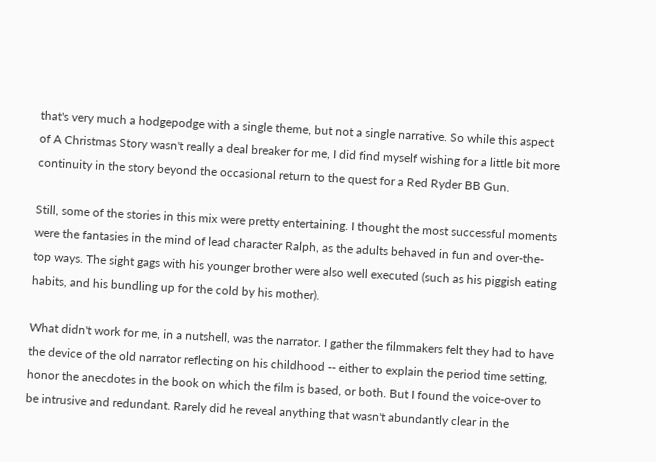that's very much a hodgepodge with a single theme, but not a single narrative. So while this aspect of A Christmas Story wasn't really a deal breaker for me, I did find myself wishing for a little bit more continuity in the story beyond the occasional return to the quest for a Red Ryder BB Gun.

Still, some of the stories in this mix were pretty entertaining. I thought the most successful moments were the fantasies in the mind of lead character Ralph, as the adults behaved in fun and over-the-top ways. The sight gags with his younger brother were also well executed (such as his piggish eating habits, and his bundling up for the cold by his mother).

What didn't work for me, in a nutshell, was the narrator. I gather the filmmakers felt they had to have the device of the old narrator reflecting on his childhood -- either to explain the period time setting, honor the anecdotes in the book on which the film is based, or both. But I found the voice-over to be intrusive and redundant. Rarely did he reveal anything that wasn't abundantly clear in the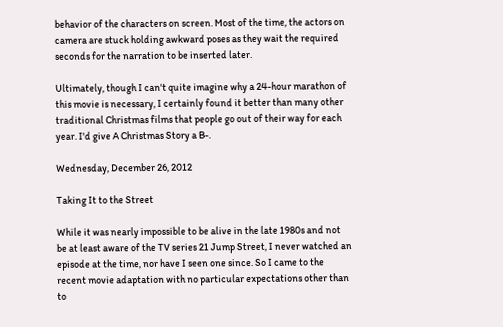behavior of the characters on screen. Most of the time, the actors on camera are stuck holding awkward poses as they wait the required seconds for the narration to be inserted later.

Ultimately, though I can't quite imagine why a 24-hour marathon of this movie is necessary, I certainly found it better than many other traditional Christmas films that people go out of their way for each year. I'd give A Christmas Story a B-.

Wednesday, December 26, 2012

Taking It to the Street

While it was nearly impossible to be alive in the late 1980s and not be at least aware of the TV series 21 Jump Street, I never watched an episode at the time, nor have I seen one since. So I came to the recent movie adaptation with no particular expectations other than to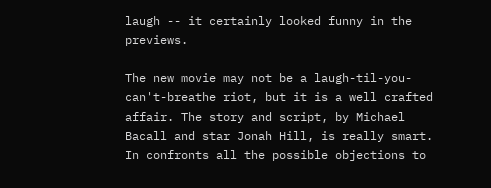laugh -- it certainly looked funny in the previews.

The new movie may not be a laugh-til-you-can't-breathe riot, but it is a well crafted affair. The story and script, by Michael Bacall and star Jonah Hill, is really smart. In confronts all the possible objections to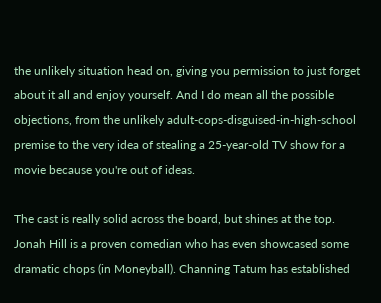the unlikely situation head on, giving you permission to just forget about it all and enjoy yourself. And I do mean all the possible objections, from the unlikely adult-cops-disguised-in-high-school premise to the very idea of stealing a 25-year-old TV show for a movie because you're out of ideas.

The cast is really solid across the board, but shines at the top. Jonah Hill is a proven comedian who has even showcased some dramatic chops (in Moneyball). Channing Tatum has established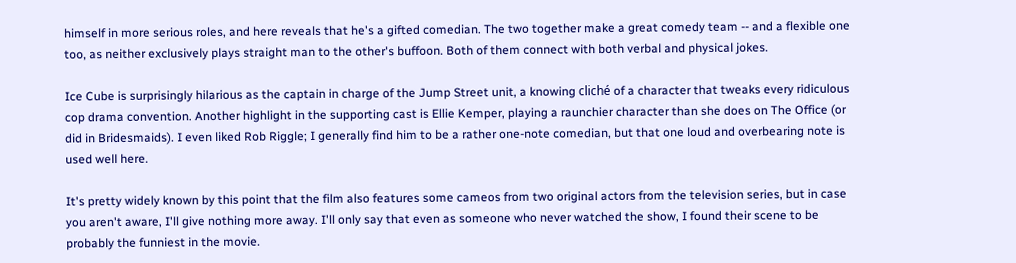himself in more serious roles, and here reveals that he's a gifted comedian. The two together make a great comedy team -- and a flexible one too, as neither exclusively plays straight man to the other's buffoon. Both of them connect with both verbal and physical jokes.

Ice Cube is surprisingly hilarious as the captain in charge of the Jump Street unit, a knowing cliché of a character that tweaks every ridiculous cop drama convention. Another highlight in the supporting cast is Ellie Kemper, playing a raunchier character than she does on The Office (or did in Bridesmaids). I even liked Rob Riggle; I generally find him to be a rather one-note comedian, but that one loud and overbearing note is used well here.

It's pretty widely known by this point that the film also features some cameos from two original actors from the television series, but in case you aren't aware, I'll give nothing more away. I'll only say that even as someone who never watched the show, I found their scene to be probably the funniest in the movie.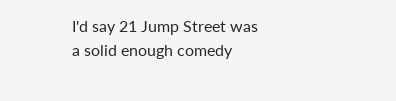I'd say 21 Jump Street was a solid enough comedy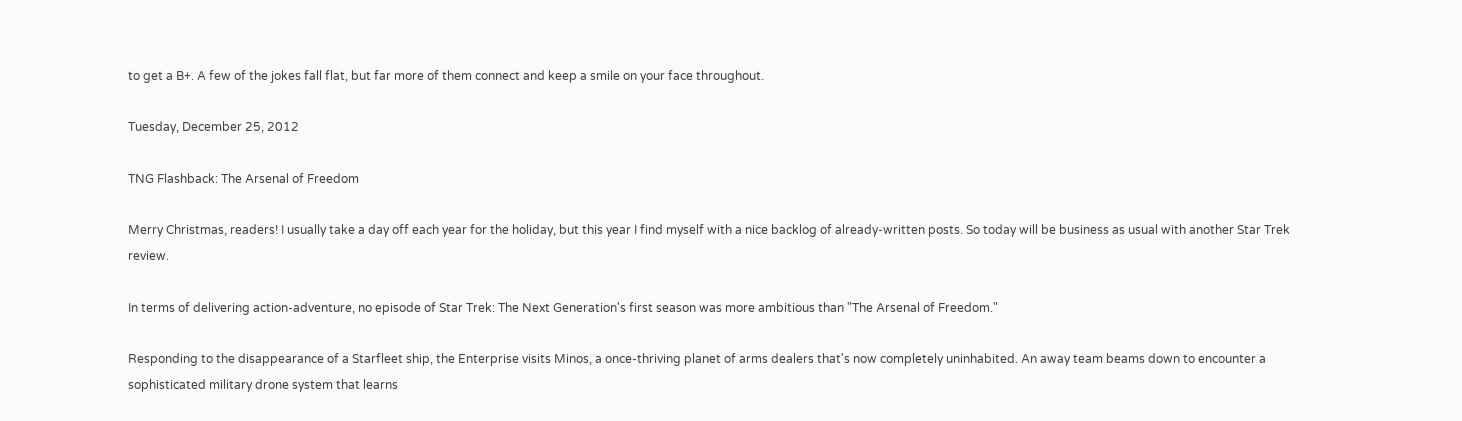to get a B+. A few of the jokes fall flat, but far more of them connect and keep a smile on your face throughout.

Tuesday, December 25, 2012

TNG Flashback: The Arsenal of Freedom

Merry Christmas, readers! I usually take a day off each year for the holiday, but this year I find myself with a nice backlog of already-written posts. So today will be business as usual with another Star Trek review.

In terms of delivering action-adventure, no episode of Star Trek: The Next Generation's first season was more ambitious than "The Arsenal of Freedom."

Responding to the disappearance of a Starfleet ship, the Enterprise visits Minos, a once-thriving planet of arms dealers that's now completely uninhabited. An away team beams down to encounter a sophisticated military drone system that learns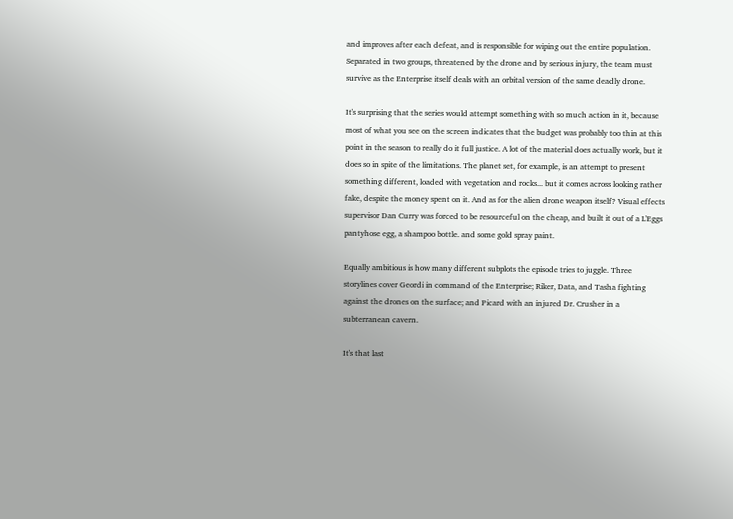and improves after each defeat, and is responsible for wiping out the entire population. Separated in two groups, threatened by the drone and by serious injury, the team must survive as the Enterprise itself deals with an orbital version of the same deadly drone.

It's surprising that the series would attempt something with so much action in it, because most of what you see on the screen indicates that the budget was probably too thin at this point in the season to really do it full justice. A lot of the material does actually work, but it does so in spite of the limitations. The planet set, for example, is an attempt to present something different, loaded with vegetation and rocks... but it comes across looking rather fake, despite the money spent on it. And as for the alien drone weapon itself? Visual effects supervisor Dan Curry was forced to be resourceful on the cheap, and built it out of a L'Eggs pantyhose egg, a shampoo bottle. and some gold spray paint.

Equally ambitious is how many different subplots the episode tries to juggle. Three storylines cover Geordi in command of the Enterprise; Riker, Data, and Tasha fighting against the drones on the surface; and Picard with an injured Dr. Crusher in a subterranean cavern.

It's that last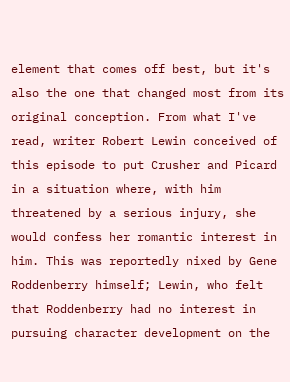element that comes off best, but it's also the one that changed most from its original conception. From what I've read, writer Robert Lewin conceived of this episode to put Crusher and Picard in a situation where, with him threatened by a serious injury, she would confess her romantic interest in him. This was reportedly nixed by Gene Roddenberry himself; Lewin, who felt that Roddenberry had no interest in pursuing character development on the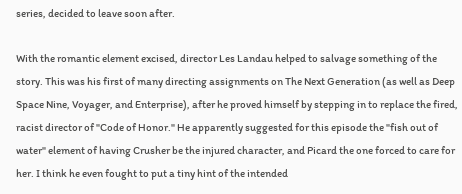series, decided to leave soon after.

With the romantic element excised, director Les Landau helped to salvage something of the story. This was his first of many directing assignments on The Next Generation (as well as Deep Space Nine, Voyager, and Enterprise), after he proved himself by stepping in to replace the fired, racist director of "Code of Honor." He apparently suggested for this episode the "fish out of water" element of having Crusher be the injured character, and Picard the one forced to care for her. I think he even fought to put a tiny hint of the intended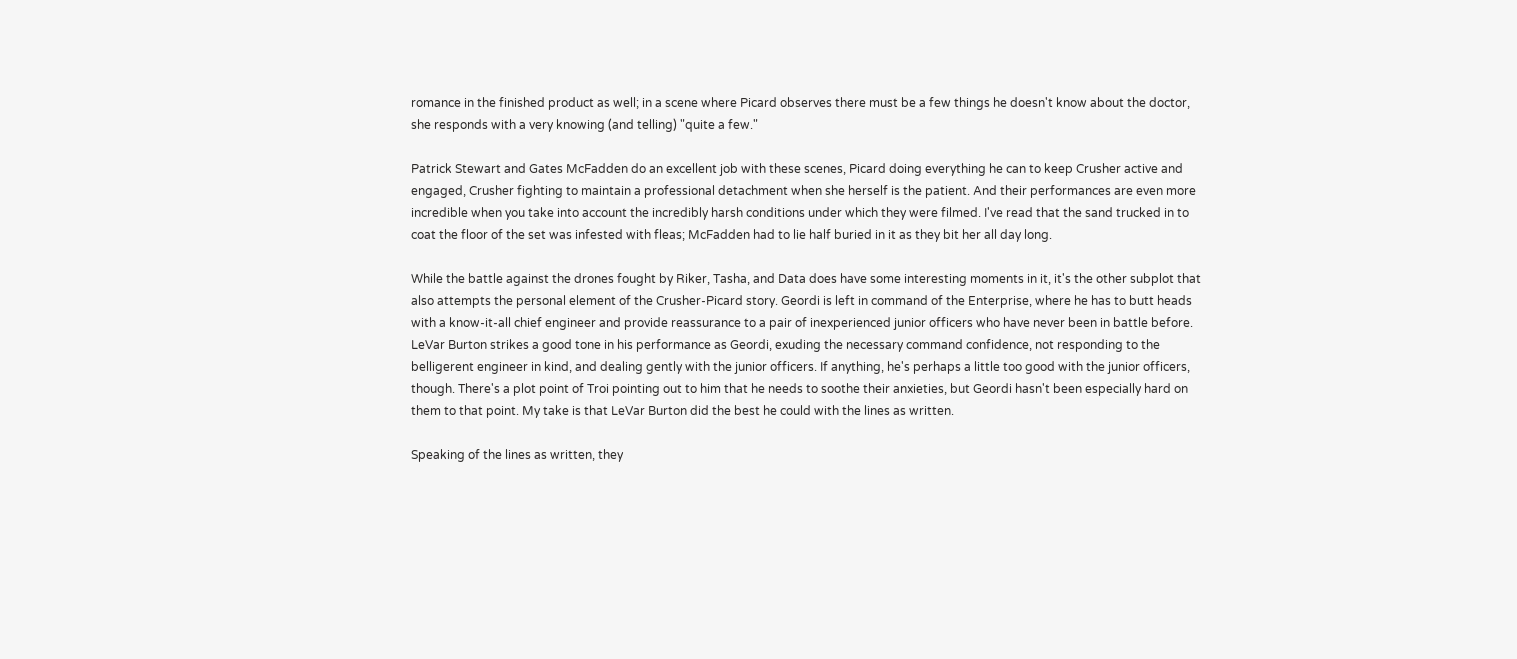romance in the finished product as well; in a scene where Picard observes there must be a few things he doesn't know about the doctor, she responds with a very knowing (and telling) "quite a few."

Patrick Stewart and Gates McFadden do an excellent job with these scenes, Picard doing everything he can to keep Crusher active and engaged, Crusher fighting to maintain a professional detachment when she herself is the patient. And their performances are even more incredible when you take into account the incredibly harsh conditions under which they were filmed. I've read that the sand trucked in to coat the floor of the set was infested with fleas; McFadden had to lie half buried in it as they bit her all day long.

While the battle against the drones fought by Riker, Tasha, and Data does have some interesting moments in it, it's the other subplot that also attempts the personal element of the Crusher-Picard story. Geordi is left in command of the Enterprise, where he has to butt heads with a know-it-all chief engineer and provide reassurance to a pair of inexperienced junior officers who have never been in battle before. LeVar Burton strikes a good tone in his performance as Geordi, exuding the necessary command confidence, not responding to the belligerent engineer in kind, and dealing gently with the junior officers. If anything, he's perhaps a little too good with the junior officers, though. There's a plot point of Troi pointing out to him that he needs to soothe their anxieties, but Geordi hasn't been especially hard on them to that point. My take is that LeVar Burton did the best he could with the lines as written.

Speaking of the lines as written, they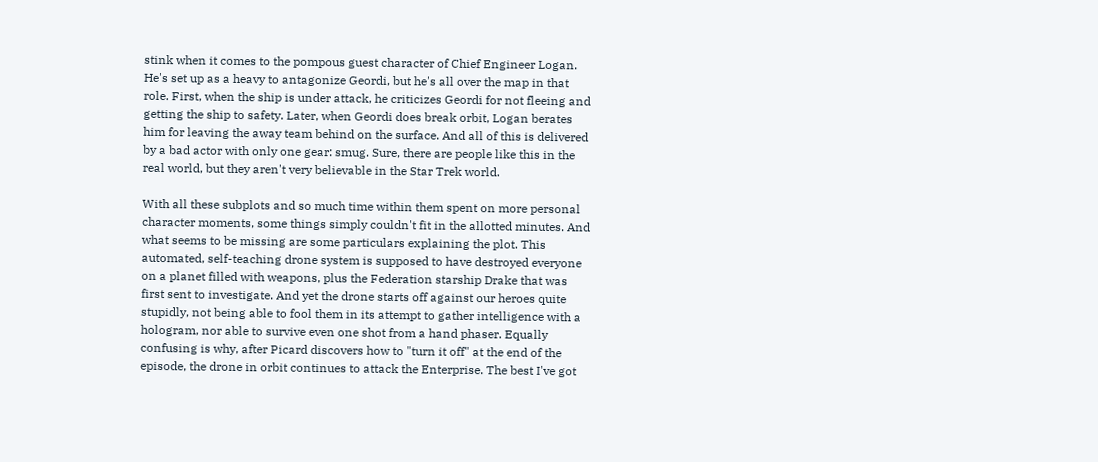stink when it comes to the pompous guest character of Chief Engineer Logan. He's set up as a heavy to antagonize Geordi, but he's all over the map in that role. First, when the ship is under attack, he criticizes Geordi for not fleeing and getting the ship to safety. Later, when Geordi does break orbit, Logan berates him for leaving the away team behind on the surface. And all of this is delivered by a bad actor with only one gear: smug. Sure, there are people like this in the real world, but they aren't very believable in the Star Trek world.

With all these subplots and so much time within them spent on more personal character moments, some things simply couldn't fit in the allotted minutes. And what seems to be missing are some particulars explaining the plot. This automated, self-teaching drone system is supposed to have destroyed everyone on a planet filled with weapons, plus the Federation starship Drake that was first sent to investigate. And yet the drone starts off against our heroes quite stupidly, not being able to fool them in its attempt to gather intelligence with a hologram, nor able to survive even one shot from a hand phaser. Equally confusing is why, after Picard discovers how to "turn it off" at the end of the episode, the drone in orbit continues to attack the Enterprise. The best I've got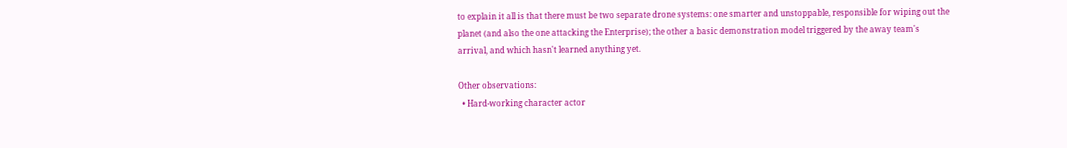to explain it all is that there must be two separate drone systems: one smarter and unstoppable, responsible for wiping out the planet (and also the one attacking the Enterprise); the other a basic demonstration model triggered by the away team's arrival, and which hasn't learned anything yet.

Other observations:
  • Hard-working character actor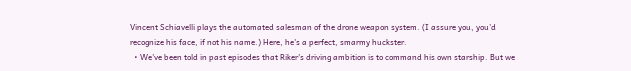Vincent Schiavelli plays the automated salesman of the drone weapon system. (I assure you, you'd recognize his face, if not his name.) Here, he's a perfect, smarmy huckster.
  • We've been told in past episodes that Riker's driving ambition is to command his own starship. But we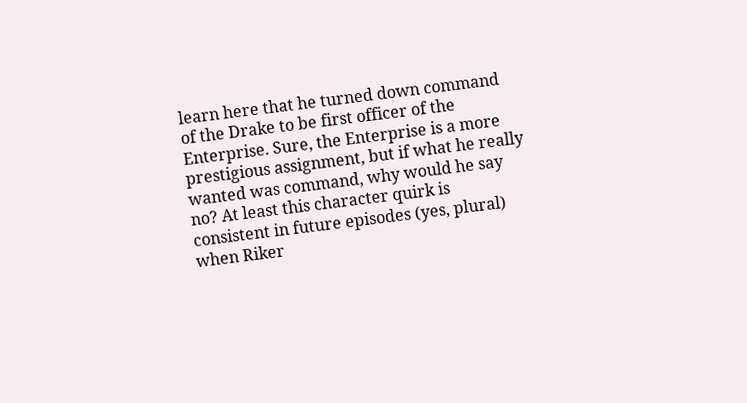learn here that he turned down command of the Drake to be first officer of the Enterprise. Sure, the Enterprise is a more prestigious assignment, but if what he really wanted was command, why would he say no? At least this character quirk is consistent in future episodes (yes, plural) when Riker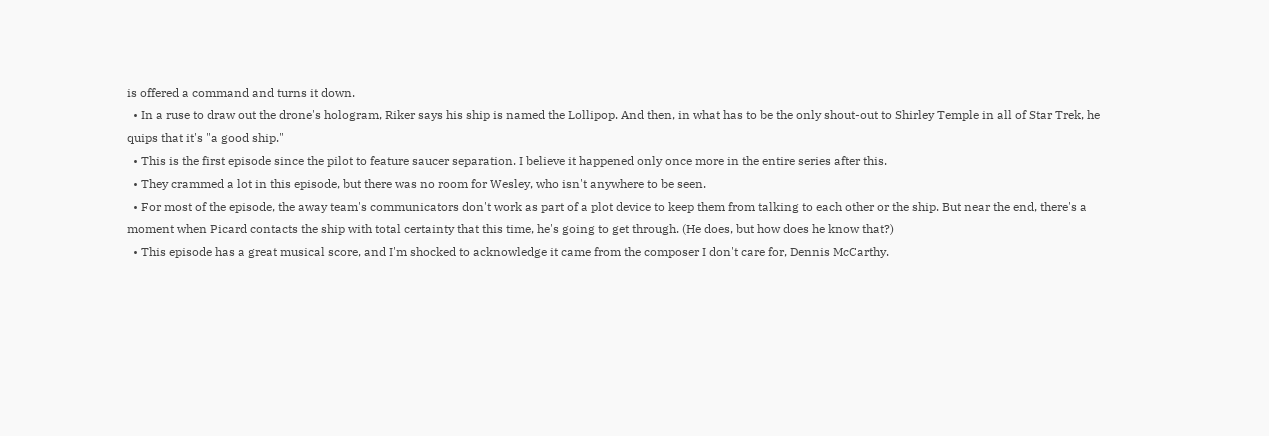is offered a command and turns it down.
  • In a ruse to draw out the drone's hologram, Riker says his ship is named the Lollipop. And then, in what has to be the only shout-out to Shirley Temple in all of Star Trek, he quips that it's "a good ship."
  • This is the first episode since the pilot to feature saucer separation. I believe it happened only once more in the entire series after this.
  • They crammed a lot in this episode, but there was no room for Wesley, who isn't anywhere to be seen.
  • For most of the episode, the away team's communicators don't work as part of a plot device to keep them from talking to each other or the ship. But near the end, there's a moment when Picard contacts the ship with total certainty that this time, he's going to get through. (He does, but how does he know that?)
  • This episode has a great musical score, and I'm shocked to acknowledge it came from the composer I don't care for, Dennis McCarthy.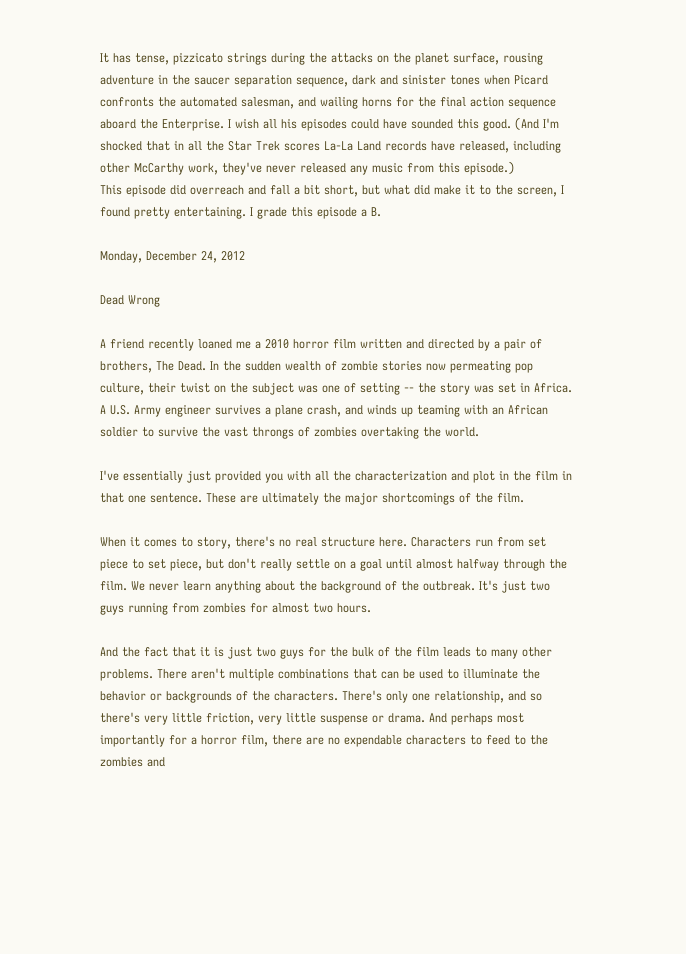It has tense, pizzicato strings during the attacks on the planet surface, rousing adventure in the saucer separation sequence, dark and sinister tones when Picard confronts the automated salesman, and wailing horns for the final action sequence aboard the Enterprise. I wish all his episodes could have sounded this good. (And I'm shocked that in all the Star Trek scores La-La Land records have released, including other McCarthy work, they've never released any music from this episode.)
This episode did overreach and fall a bit short, but what did make it to the screen, I found pretty entertaining. I grade this episode a B.

Monday, December 24, 2012

Dead Wrong

A friend recently loaned me a 2010 horror film written and directed by a pair of brothers, The Dead. In the sudden wealth of zombie stories now permeating pop culture, their twist on the subject was one of setting -- the story was set in Africa. A U.S. Army engineer survives a plane crash, and winds up teaming with an African soldier to survive the vast throngs of zombies overtaking the world.

I've essentially just provided you with all the characterization and plot in the film in that one sentence. These are ultimately the major shortcomings of the film.

When it comes to story, there's no real structure here. Characters run from set piece to set piece, but don't really settle on a goal until almost halfway through the film. We never learn anything about the background of the outbreak. It's just two guys running from zombies for almost two hours.

And the fact that it is just two guys for the bulk of the film leads to many other problems. There aren't multiple combinations that can be used to illuminate the behavior or backgrounds of the characters. There's only one relationship, and so there's very little friction, very little suspense or drama. And perhaps most importantly for a horror film, there are no expendable characters to feed to the zombies and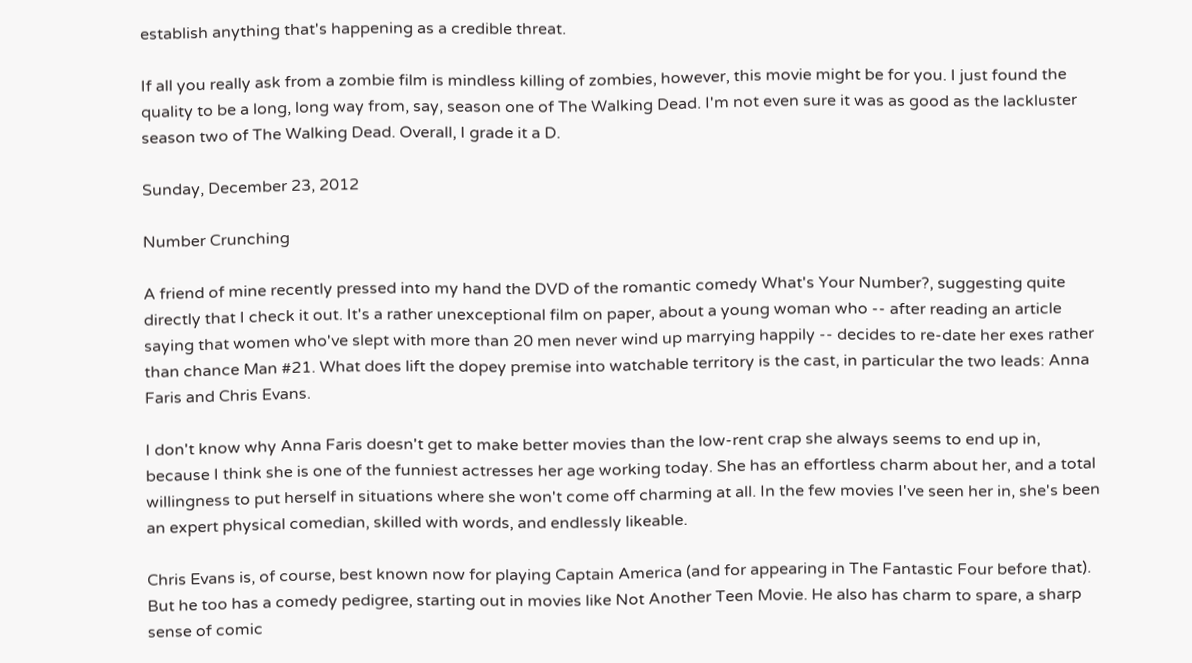establish anything that's happening as a credible threat.

If all you really ask from a zombie film is mindless killing of zombies, however, this movie might be for you. I just found the quality to be a long, long way from, say, season one of The Walking Dead. I'm not even sure it was as good as the lackluster season two of The Walking Dead. Overall, I grade it a D.

Sunday, December 23, 2012

Number Crunching

A friend of mine recently pressed into my hand the DVD of the romantic comedy What's Your Number?, suggesting quite directly that I check it out. It's a rather unexceptional film on paper, about a young woman who -- after reading an article saying that women who've slept with more than 20 men never wind up marrying happily -- decides to re-date her exes rather than chance Man #21. What does lift the dopey premise into watchable territory is the cast, in particular the two leads: Anna Faris and Chris Evans.

I don't know why Anna Faris doesn't get to make better movies than the low-rent crap she always seems to end up in, because I think she is one of the funniest actresses her age working today. She has an effortless charm about her, and a total willingness to put herself in situations where she won't come off charming at all. In the few movies I've seen her in, she's been an expert physical comedian, skilled with words, and endlessly likeable.

Chris Evans is, of course, best known now for playing Captain America (and for appearing in The Fantastic Four before that). But he too has a comedy pedigree, starting out in movies like Not Another Teen Movie. He also has charm to spare, a sharp sense of comic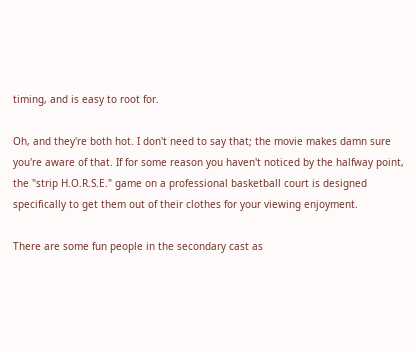timing, and is easy to root for.

Oh, and they're both hot. I don't need to say that; the movie makes damn sure you're aware of that. If for some reason you haven't noticed by the halfway point, the "strip H.O.R.S.E." game on a professional basketball court is designed specifically to get them out of their clothes for your viewing enjoyment.

There are some fun people in the secondary cast as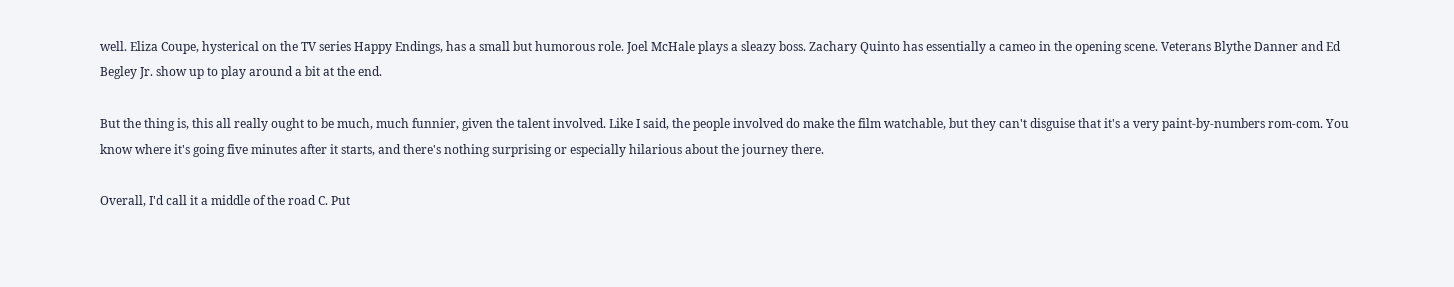well. Eliza Coupe, hysterical on the TV series Happy Endings, has a small but humorous role. Joel McHale plays a sleazy boss. Zachary Quinto has essentially a cameo in the opening scene. Veterans Blythe Danner and Ed Begley Jr. show up to play around a bit at the end.

But the thing is, this all really ought to be much, much funnier, given the talent involved. Like I said, the people involved do make the film watchable, but they can't disguise that it's a very paint-by-numbers rom-com. You know where it's going five minutes after it starts, and there's nothing surprising or especially hilarious about the journey there.

Overall, I'd call it a middle of the road C. Put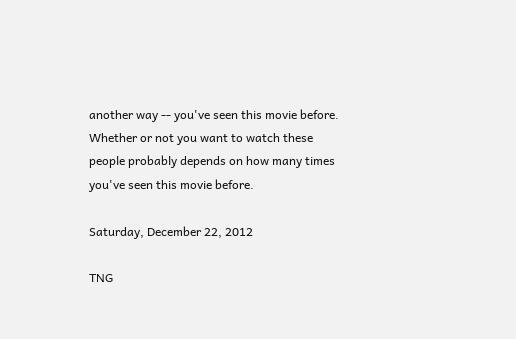another way -- you've seen this movie before. Whether or not you want to watch these people probably depends on how many times you've seen this movie before.

Saturday, December 22, 2012

TNG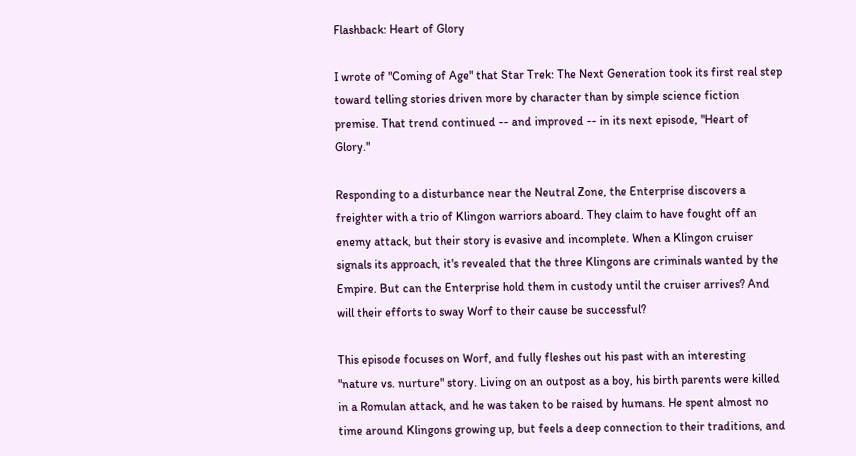Flashback: Heart of Glory

I wrote of "Coming of Age" that Star Trek: The Next Generation took its first real step toward telling stories driven more by character than by simple science fiction premise. That trend continued -- and improved -- in its next episode, "Heart of Glory."

Responding to a disturbance near the Neutral Zone, the Enterprise discovers a freighter with a trio of Klingon warriors aboard. They claim to have fought off an enemy attack, but their story is evasive and incomplete. When a Klingon cruiser signals its approach, it's revealed that the three Klingons are criminals wanted by the Empire. But can the Enterprise hold them in custody until the cruiser arrives? And will their efforts to sway Worf to their cause be successful?

This episode focuses on Worf, and fully fleshes out his past with an interesting "nature vs. nurture" story. Living on an outpost as a boy, his birth parents were killed in a Romulan attack, and he was taken to be raised by humans. He spent almost no time around Klingons growing up, but feels a deep connection to their traditions, and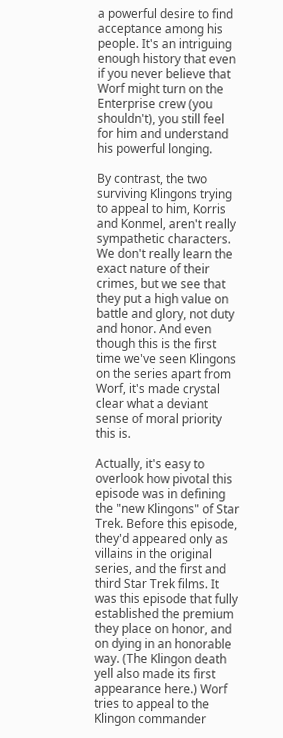a powerful desire to find acceptance among his people. It's an intriguing enough history that even if you never believe that Worf might turn on the Enterprise crew (you shouldn't), you still feel for him and understand his powerful longing.

By contrast, the two surviving Klingons trying to appeal to him, Korris and Konmel, aren't really sympathetic characters. We don't really learn the exact nature of their crimes, but we see that they put a high value on battle and glory, not duty and honor. And even though this is the first time we've seen Klingons on the series apart from Worf, it's made crystal clear what a deviant sense of moral priority this is.

Actually, it's easy to overlook how pivotal this episode was in defining the "new Klingons" of Star Trek. Before this episode, they'd appeared only as villains in the original series, and the first and third Star Trek films. It was this episode that fully established the premium they place on honor, and on dying in an honorable way. (The Klingon death yell also made its first appearance here.) Worf tries to appeal to the Klingon commander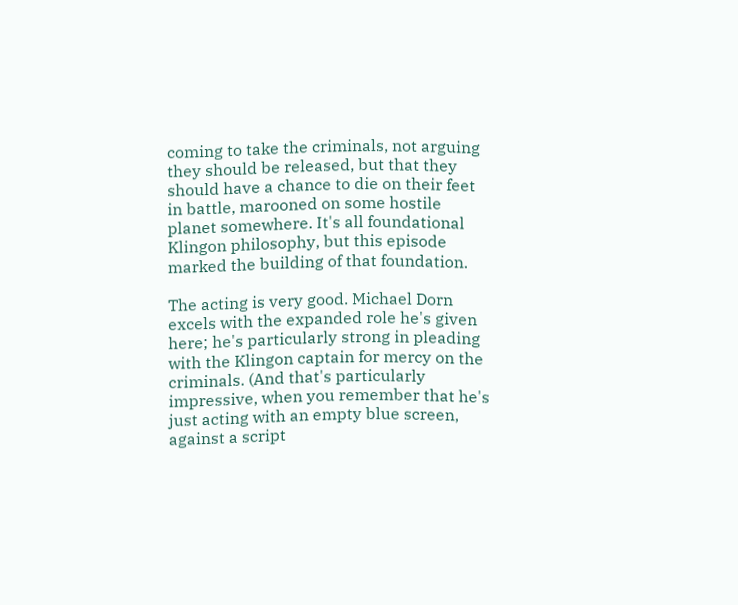coming to take the criminals, not arguing they should be released, but that they should have a chance to die on their feet in battle, marooned on some hostile planet somewhere. It's all foundational Klingon philosophy, but this episode marked the building of that foundation.

The acting is very good. Michael Dorn excels with the expanded role he's given here; he's particularly strong in pleading with the Klingon captain for mercy on the criminals. (And that's particularly impressive, when you remember that he's just acting with an empty blue screen, against a script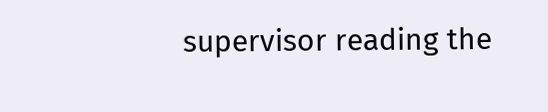supervisor reading the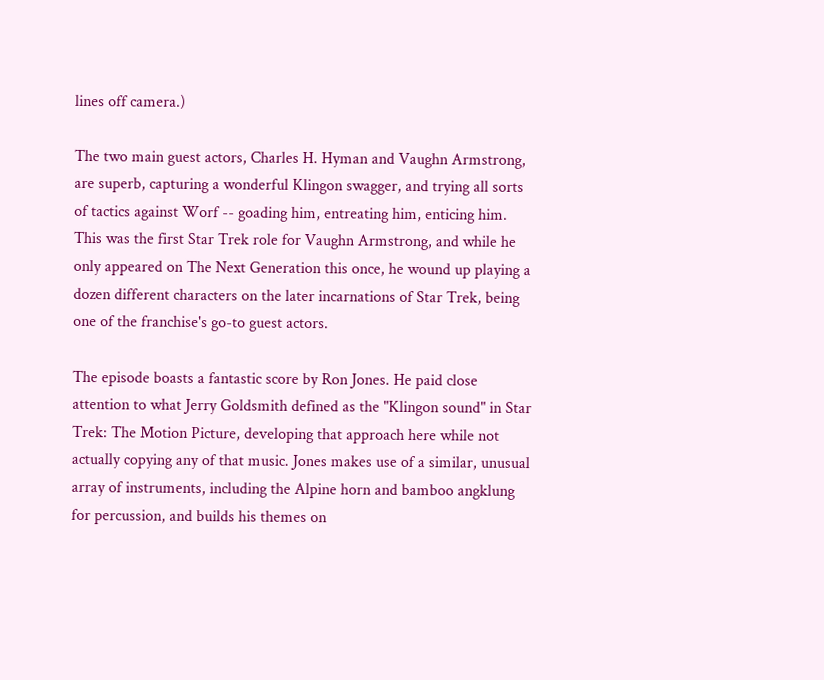lines off camera.)

The two main guest actors, Charles H. Hyman and Vaughn Armstrong, are superb, capturing a wonderful Klingon swagger, and trying all sorts of tactics against Worf -- goading him, entreating him, enticing him. This was the first Star Trek role for Vaughn Armstrong, and while he only appeared on The Next Generation this once, he wound up playing a dozen different characters on the later incarnations of Star Trek, being one of the franchise's go-to guest actors.

The episode boasts a fantastic score by Ron Jones. He paid close attention to what Jerry Goldsmith defined as the "Klingon sound" in Star Trek: The Motion Picture, developing that approach here while not actually copying any of that music. Jones makes use of a similar, unusual array of instruments, including the Alpine horn and bamboo angklung for percussion, and builds his themes on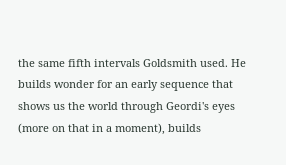the same fifth intervals Goldsmith used. He builds wonder for an early sequence that shows us the world through Geordi's eyes (more on that in a moment), builds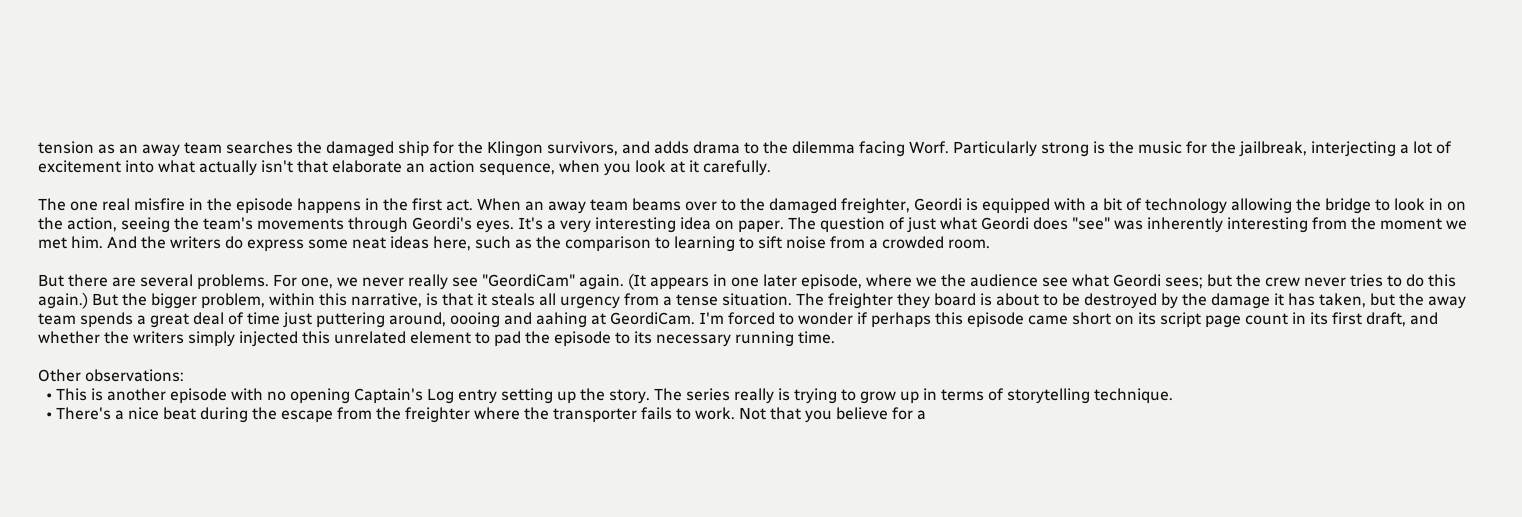tension as an away team searches the damaged ship for the Klingon survivors, and adds drama to the dilemma facing Worf. Particularly strong is the music for the jailbreak, interjecting a lot of excitement into what actually isn't that elaborate an action sequence, when you look at it carefully.

The one real misfire in the episode happens in the first act. When an away team beams over to the damaged freighter, Geordi is equipped with a bit of technology allowing the bridge to look in on the action, seeing the team's movements through Geordi's eyes. It's a very interesting idea on paper. The question of just what Geordi does "see" was inherently interesting from the moment we met him. And the writers do express some neat ideas here, such as the comparison to learning to sift noise from a crowded room.

But there are several problems. For one, we never really see "GeordiCam" again. (It appears in one later episode, where we the audience see what Geordi sees; but the crew never tries to do this again.) But the bigger problem, within this narrative, is that it steals all urgency from a tense situation. The freighter they board is about to be destroyed by the damage it has taken, but the away team spends a great deal of time just puttering around, oooing and aahing at GeordiCam. I'm forced to wonder if perhaps this episode came short on its script page count in its first draft, and whether the writers simply injected this unrelated element to pad the episode to its necessary running time.

Other observations:
  • This is another episode with no opening Captain's Log entry setting up the story. The series really is trying to grow up in terms of storytelling technique.
  • There's a nice beat during the escape from the freighter where the transporter fails to work. Not that you believe for a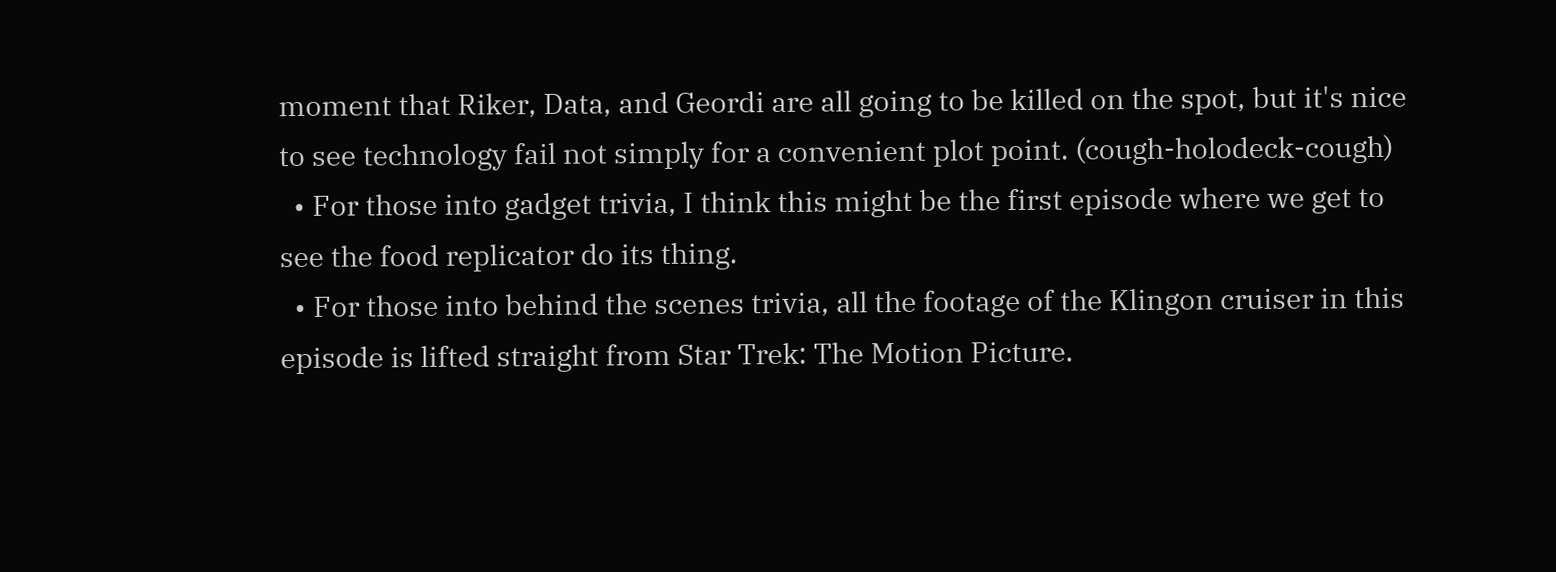moment that Riker, Data, and Geordi are all going to be killed on the spot, but it's nice to see technology fail not simply for a convenient plot point. (cough-holodeck-cough)
  • For those into gadget trivia, I think this might be the first episode where we get to see the food replicator do its thing.
  • For those into behind the scenes trivia, all the footage of the Klingon cruiser in this episode is lifted straight from Star Trek: The Motion Picture.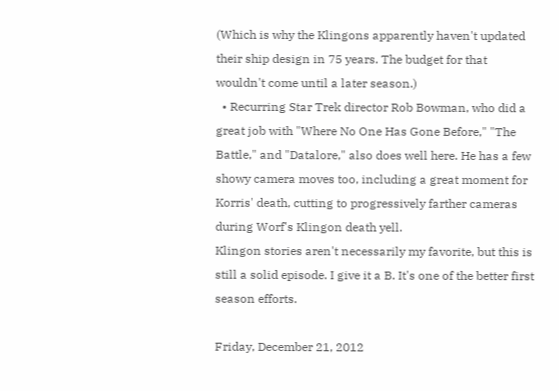(Which is why the Klingons apparently haven't updated their ship design in 75 years. The budget for that wouldn't come until a later season.)
  • Recurring Star Trek director Rob Bowman, who did a great job with "Where No One Has Gone Before," "The Battle," and "Datalore," also does well here. He has a few showy camera moves too, including a great moment for Korris' death, cutting to progressively farther cameras during Worf's Klingon death yell.
Klingon stories aren't necessarily my favorite, but this is still a solid episode. I give it a B. It's one of the better first season efforts.

Friday, December 21, 2012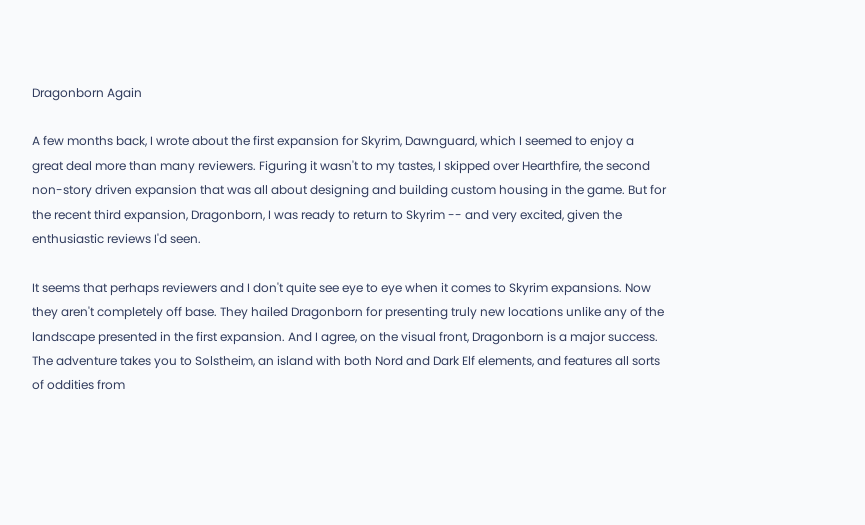Dragonborn Again

A few months back, I wrote about the first expansion for Skyrim, Dawnguard, which I seemed to enjoy a great deal more than many reviewers. Figuring it wasn't to my tastes, I skipped over Hearthfire, the second non-story driven expansion that was all about designing and building custom housing in the game. But for the recent third expansion, Dragonborn, I was ready to return to Skyrim -- and very excited, given the enthusiastic reviews I'd seen.

It seems that perhaps reviewers and I don't quite see eye to eye when it comes to Skyrim expansions. Now they aren't completely off base. They hailed Dragonborn for presenting truly new locations unlike any of the landscape presented in the first expansion. And I agree, on the visual front, Dragonborn is a major success. The adventure takes you to Solstheim, an island with both Nord and Dark Elf elements, and features all sorts of oddities from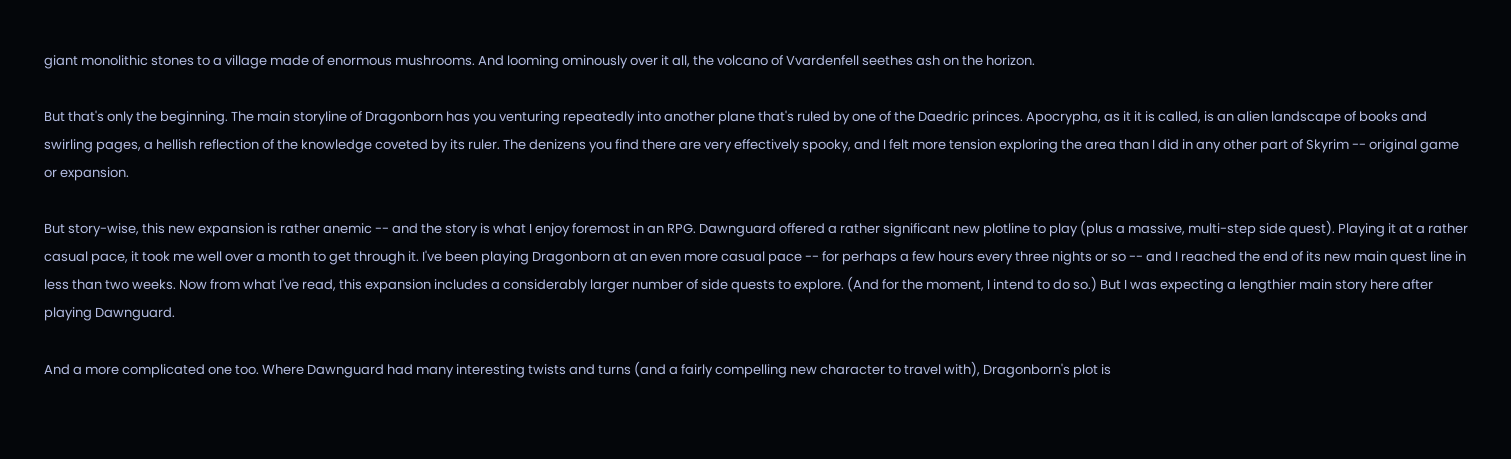giant monolithic stones to a village made of enormous mushrooms. And looming ominously over it all, the volcano of Vvardenfell seethes ash on the horizon.

But that's only the beginning. The main storyline of Dragonborn has you venturing repeatedly into another plane that's ruled by one of the Daedric princes. Apocrypha, as it it is called, is an alien landscape of books and swirling pages, a hellish reflection of the knowledge coveted by its ruler. The denizens you find there are very effectively spooky, and I felt more tension exploring the area than I did in any other part of Skyrim -- original game or expansion.

But story-wise, this new expansion is rather anemic -- and the story is what I enjoy foremost in an RPG. Dawnguard offered a rather significant new plotline to play (plus a massive, multi-step side quest). Playing it at a rather casual pace, it took me well over a month to get through it. I've been playing Dragonborn at an even more casual pace -- for perhaps a few hours every three nights or so -- and I reached the end of its new main quest line in less than two weeks. Now from what I've read, this expansion includes a considerably larger number of side quests to explore. (And for the moment, I intend to do so.) But I was expecting a lengthier main story here after playing Dawnguard.

And a more complicated one too. Where Dawnguard had many interesting twists and turns (and a fairly compelling new character to travel with), Dragonborn's plot is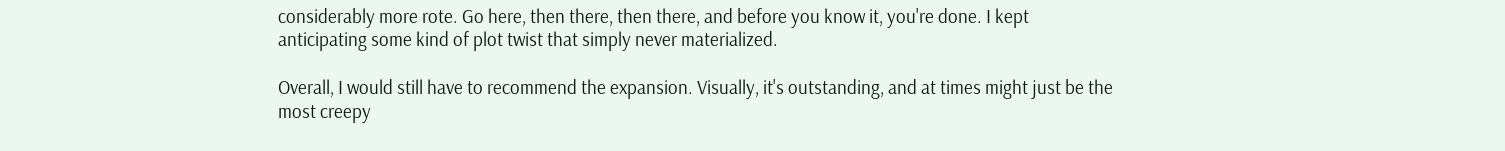considerably more rote. Go here, then there, then there, and before you know it, you're done. I kept anticipating some kind of plot twist that simply never materialized.

Overall, I would still have to recommend the expansion. Visually, it's outstanding, and at times might just be the most creepy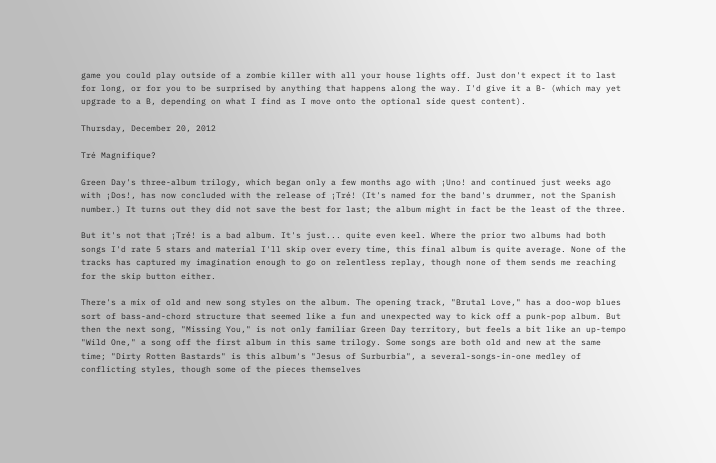game you could play outside of a zombie killer with all your house lights off. Just don't expect it to last for long, or for you to be surprised by anything that happens along the way. I'd give it a B- (which may yet upgrade to a B, depending on what I find as I move onto the optional side quest content).

Thursday, December 20, 2012

Tré Magnifique?

Green Day's three-album trilogy, which began only a few months ago with ¡Uno! and continued just weeks ago with ¡Dos!, has now concluded with the release of ¡Tré! (It's named for the band's drummer, not the Spanish number.) It turns out they did not save the best for last; the album might in fact be the least of the three.

But it's not that ¡Tré! is a bad album. It's just... quite even keel. Where the prior two albums had both songs I'd rate 5 stars and material I'll skip over every time, this final album is quite average. None of the tracks has captured my imagination enough to go on relentless replay, though none of them sends me reaching for the skip button either.

There's a mix of old and new song styles on the album. The opening track, "Brutal Love," has a doo-wop blues sort of bass-and-chord structure that seemed like a fun and unexpected way to kick off a punk-pop album. But then the next song, "Missing You," is not only familiar Green Day territory, but feels a bit like an up-tempo "Wild One," a song off the first album in this same trilogy. Some songs are both old and new at the same time; "Dirty Rotten Bastards" is this album's "Jesus of Surburbia", a several-songs-in-one medley of conflicting styles, though some of the pieces themselves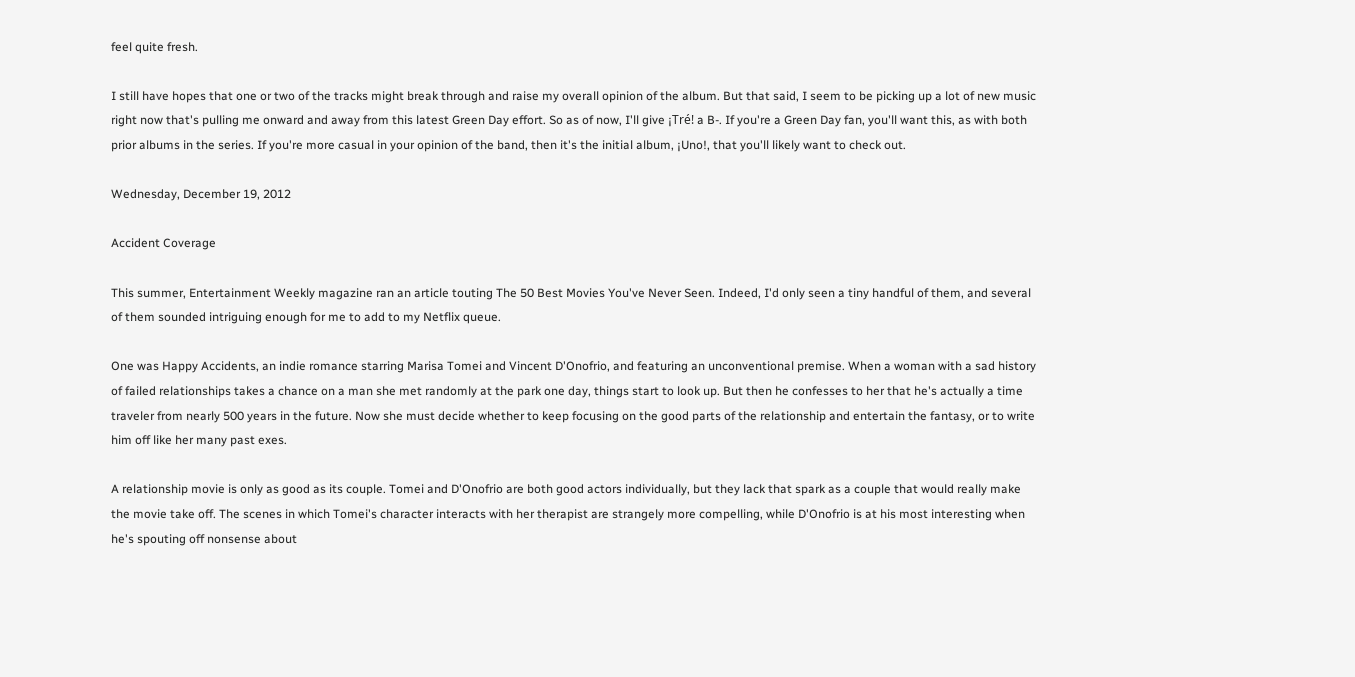feel quite fresh.

I still have hopes that one or two of the tracks might break through and raise my overall opinion of the album. But that said, I seem to be picking up a lot of new music right now that's pulling me onward and away from this latest Green Day effort. So as of now, I'll give ¡Tré! a B-. If you're a Green Day fan, you'll want this, as with both prior albums in the series. If you're more casual in your opinion of the band, then it's the initial album, ¡Uno!, that you'll likely want to check out.

Wednesday, December 19, 2012

Accident Coverage

This summer, Entertainment Weekly magazine ran an article touting The 50 Best Movies You've Never Seen. Indeed, I'd only seen a tiny handful of them, and several of them sounded intriguing enough for me to add to my Netflix queue.

One was Happy Accidents, an indie romance starring Marisa Tomei and Vincent D'Onofrio, and featuring an unconventional premise. When a woman with a sad history of failed relationships takes a chance on a man she met randomly at the park one day, things start to look up. But then he confesses to her that he's actually a time traveler from nearly 500 years in the future. Now she must decide whether to keep focusing on the good parts of the relationship and entertain the fantasy, or to write him off like her many past exes.

A relationship movie is only as good as its couple. Tomei and D'Onofrio are both good actors individually, but they lack that spark as a couple that would really make the movie take off. The scenes in which Tomei's character interacts with her therapist are strangely more compelling, while D'Onofrio is at his most interesting when he's spouting off nonsense about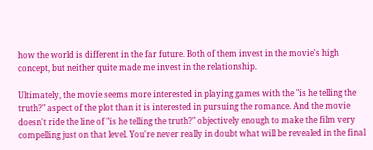how the world is different in the far future. Both of them invest in the movie's high concept, but neither quite made me invest in the relationship.

Ultimately, the movie seems more interested in playing games with the "is he telling the truth?" aspect of the plot than it is interested in pursuing the romance. And the movie doesn't ride the line of "is he telling the truth?" objectively enough to make the film very compelling just on that level. You're never really in doubt what will be revealed in the final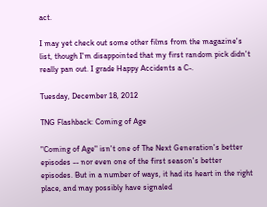act.

I may yet check out some other films from the magazine's list, though I'm disappointed that my first random pick didn't really pan out. I grade Happy Accidents a C-.

Tuesday, December 18, 2012

TNG Flashback: Coming of Age

"Coming of Age" isn't one of The Next Generation's better episodes -- nor even one of the first season's better episodes. But in a number of ways, it had its heart in the right place, and may possibly have signaled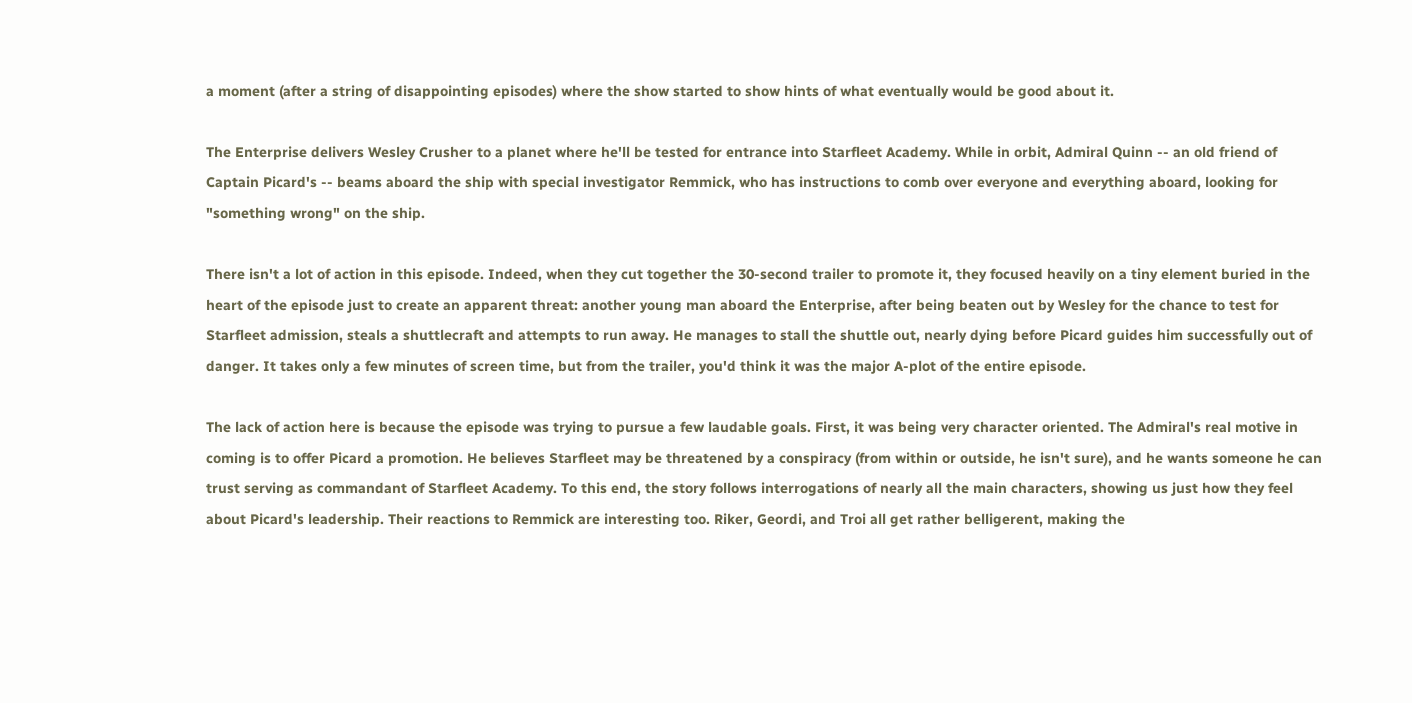a moment (after a string of disappointing episodes) where the show started to show hints of what eventually would be good about it.

The Enterprise delivers Wesley Crusher to a planet where he'll be tested for entrance into Starfleet Academy. While in orbit, Admiral Quinn -- an old friend of Captain Picard's -- beams aboard the ship with special investigator Remmick, who has instructions to comb over everyone and everything aboard, looking for "something wrong" on the ship.

There isn't a lot of action in this episode. Indeed, when they cut together the 30-second trailer to promote it, they focused heavily on a tiny element buried in the heart of the episode just to create an apparent threat: another young man aboard the Enterprise, after being beaten out by Wesley for the chance to test for Starfleet admission, steals a shuttlecraft and attempts to run away. He manages to stall the shuttle out, nearly dying before Picard guides him successfully out of danger. It takes only a few minutes of screen time, but from the trailer, you'd think it was the major A-plot of the entire episode.

The lack of action here is because the episode was trying to pursue a few laudable goals. First, it was being very character oriented. The Admiral's real motive in coming is to offer Picard a promotion. He believes Starfleet may be threatened by a conspiracy (from within or outside, he isn't sure), and he wants someone he can trust serving as commandant of Starfleet Academy. To this end, the story follows interrogations of nearly all the main characters, showing us just how they feel about Picard's leadership. Their reactions to Remmick are interesting too. Riker, Geordi, and Troi all get rather belligerent, making the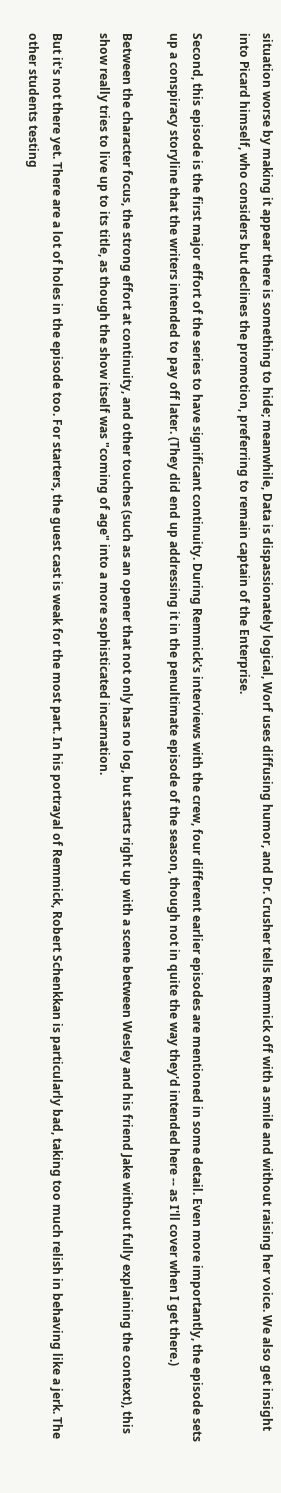situation worse by making it appear there is something to hide; meanwhile, Data is dispassionately logical, Worf uses diffusing humor, and Dr. Crusher tells Remmick off with a smile and without raising her voice. We also get insight into Picard himself, who considers but declines the promotion, preferring to remain captain of the Enterprise.

Second, this episode is the first major effort of the series to have significant continuity. During Remmick's interviews with the crew, four different earlier episodes are mentioned in some detail. Even more importantly, the episode sets up a conspiracy storyline that the writers intended to pay off later. (They did end up addressing it in the penultimate episode of the season, though not in quite the way they'd intended here -- as I'll cover when I get there.)

Between the character focus, the strong effort at continuity, and other touches (such as an opener that not only has no log, but starts right up with a scene between Wesley and his friend Jake without fully explaining the context), this show really tries to live up to its title, as though the show itself was "coming of age" into a more sophisticated incarnation.

But it's not there yet. There are a lot of holes in the episode too. For starters, the guest cast is weak for the most part. In his portrayal of Remmick, Robert Schenkkan is particularly bad, taking too much relish in behaving like a jerk. The other students testing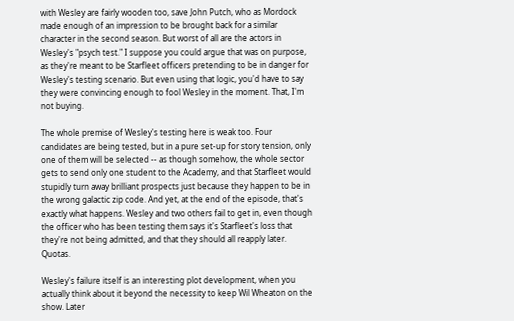with Wesley are fairly wooden too, save John Putch, who as Mordock made enough of an impression to be brought back for a similar character in the second season. But worst of all are the actors in Wesley's "psych test." I suppose you could argue that was on purpose, as they're meant to be Starfleet officers pretending to be in danger for Wesley's testing scenario. But even using that logic, you'd have to say they were convincing enough to fool Wesley in the moment. That, I'm not buying.

The whole premise of Wesley's testing here is weak too. Four candidates are being tested, but in a pure set-up for story tension, only one of them will be selected -- as though somehow, the whole sector gets to send only one student to the Academy, and that Starfleet would stupidly turn away brilliant prospects just because they happen to be in the wrong galactic zip code. And yet, at the end of the episode, that's exactly what happens. Wesley and two others fail to get in, even though the officer who has been testing them says it's Starfleet's loss that they're not being admitted, and that they should all reapply later. Quotas.

Wesley's failure itself is an interesting plot development, when you actually think about it beyond the necessity to keep Wil Wheaton on the show. Later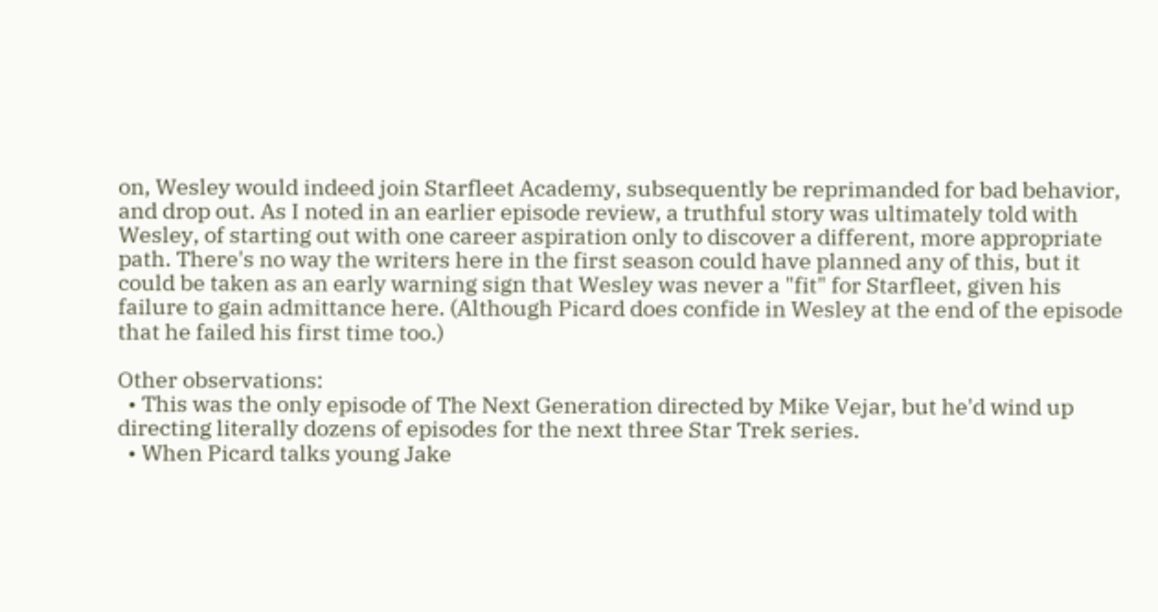on, Wesley would indeed join Starfleet Academy, subsequently be reprimanded for bad behavior, and drop out. As I noted in an earlier episode review, a truthful story was ultimately told with Wesley, of starting out with one career aspiration only to discover a different, more appropriate path. There's no way the writers here in the first season could have planned any of this, but it could be taken as an early warning sign that Wesley was never a "fit" for Starfleet, given his failure to gain admittance here. (Although Picard does confide in Wesley at the end of the episode that he failed his first time too.)

Other observations:
  • This was the only episode of The Next Generation directed by Mike Vejar, but he'd wind up directing literally dozens of episodes for the next three Star Trek series.
  • When Picard talks young Jake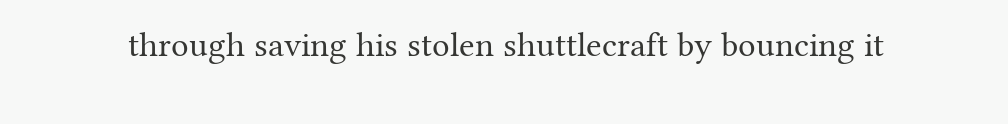through saving his stolen shuttlecraft by bouncing it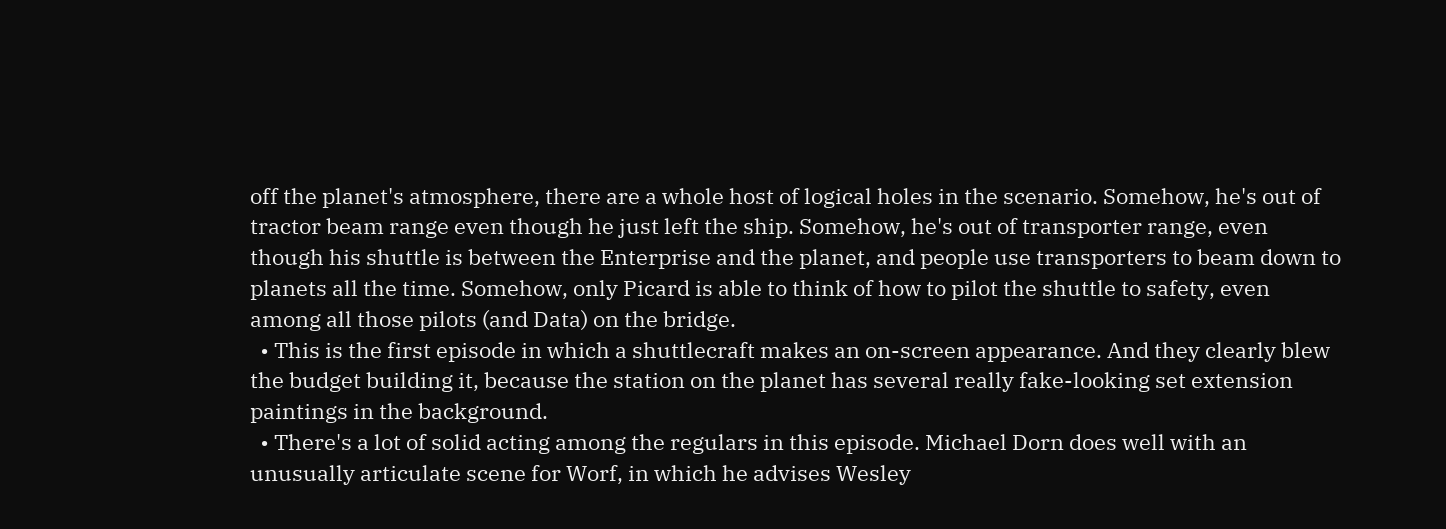off the planet's atmosphere, there are a whole host of logical holes in the scenario. Somehow, he's out of tractor beam range even though he just left the ship. Somehow, he's out of transporter range, even though his shuttle is between the Enterprise and the planet, and people use transporters to beam down to planets all the time. Somehow, only Picard is able to think of how to pilot the shuttle to safety, even among all those pilots (and Data) on the bridge.
  • This is the first episode in which a shuttlecraft makes an on-screen appearance. And they clearly blew the budget building it, because the station on the planet has several really fake-looking set extension paintings in the background.
  • There's a lot of solid acting among the regulars in this episode. Michael Dorn does well with an unusually articulate scene for Worf, in which he advises Wesley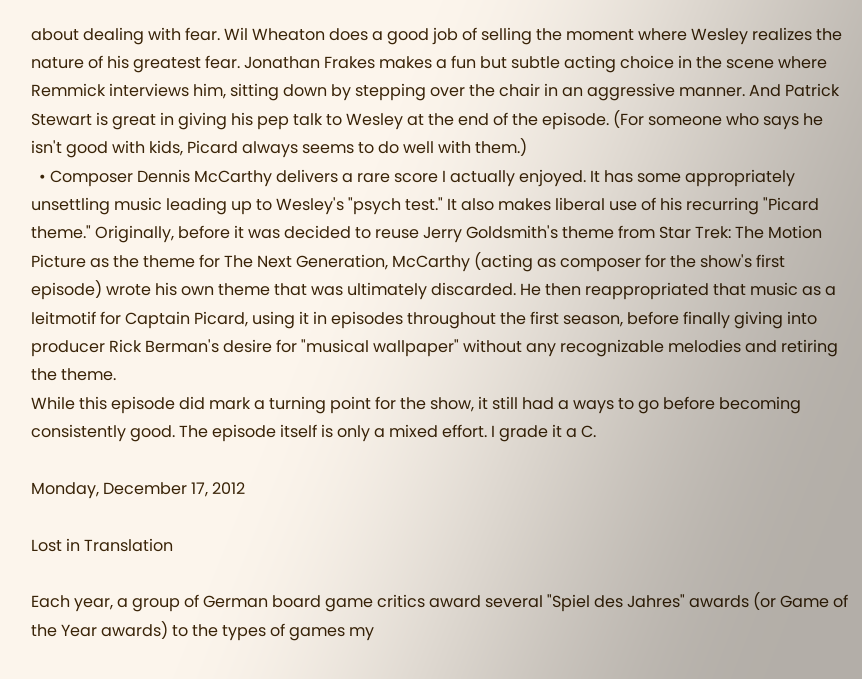about dealing with fear. Wil Wheaton does a good job of selling the moment where Wesley realizes the nature of his greatest fear. Jonathan Frakes makes a fun but subtle acting choice in the scene where Remmick interviews him, sitting down by stepping over the chair in an aggressive manner. And Patrick Stewart is great in giving his pep talk to Wesley at the end of the episode. (For someone who says he isn't good with kids, Picard always seems to do well with them.)
  • Composer Dennis McCarthy delivers a rare score I actually enjoyed. It has some appropriately unsettling music leading up to Wesley's "psych test." It also makes liberal use of his recurring "Picard theme." Originally, before it was decided to reuse Jerry Goldsmith's theme from Star Trek: The Motion Picture as the theme for The Next Generation, McCarthy (acting as composer for the show's first episode) wrote his own theme that was ultimately discarded. He then reappropriated that music as a leitmotif for Captain Picard, using it in episodes throughout the first season, before finally giving into producer Rick Berman's desire for "musical wallpaper" without any recognizable melodies and retiring the theme.
While this episode did mark a turning point for the show, it still had a ways to go before becoming consistently good. The episode itself is only a mixed effort. I grade it a C.

Monday, December 17, 2012

Lost in Translation

Each year, a group of German board game critics award several "Spiel des Jahres" awards (or Game of the Year awards) to the types of games my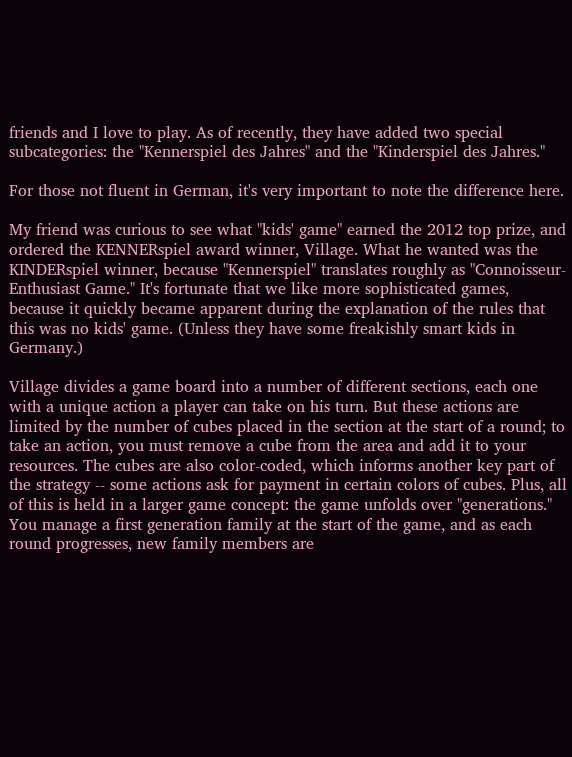friends and I love to play. As of recently, they have added two special subcategories: the "Kennerspiel des Jahres" and the "Kinderspiel des Jahres."

For those not fluent in German, it's very important to note the difference here.

My friend was curious to see what "kids' game" earned the 2012 top prize, and ordered the KENNERspiel award winner, Village. What he wanted was the KINDERspiel winner, because "Kennerspiel" translates roughly as "Connoisseur-Enthusiast Game." It's fortunate that we like more sophisticated games, because it quickly became apparent during the explanation of the rules that this was no kids' game. (Unless they have some freakishly smart kids in Germany.)

Village divides a game board into a number of different sections, each one with a unique action a player can take on his turn. But these actions are limited by the number of cubes placed in the section at the start of a round; to take an action, you must remove a cube from the area and add it to your resources. The cubes are also color-coded, which informs another key part of the strategy -- some actions ask for payment in certain colors of cubes. Plus, all of this is held in a larger game concept: the game unfolds over "generations." You manage a first generation family at the start of the game, and as each round progresses, new family members are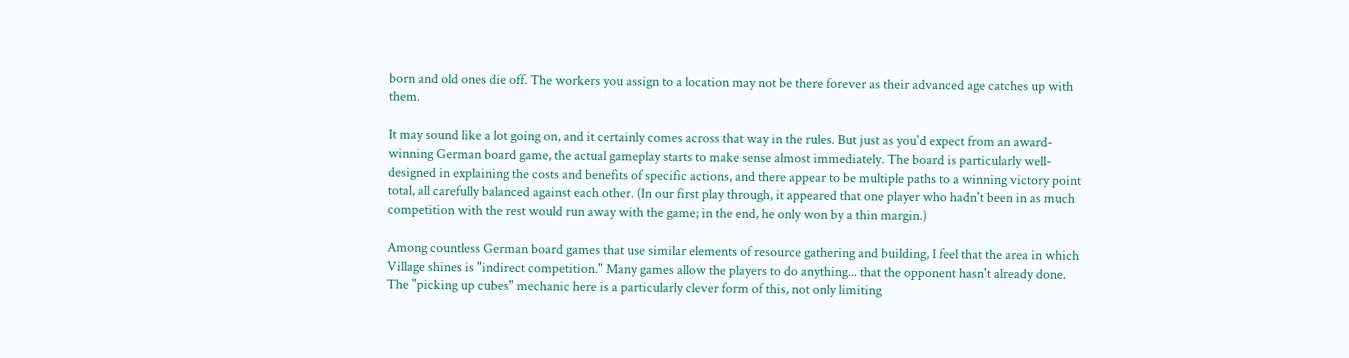born and old ones die off. The workers you assign to a location may not be there forever as their advanced age catches up with them.

It may sound like a lot going on, and it certainly comes across that way in the rules. But just as you'd expect from an award-winning German board game, the actual gameplay starts to make sense almost immediately. The board is particularly well-designed in explaining the costs and benefits of specific actions, and there appear to be multiple paths to a winning victory point total, all carefully balanced against each other. (In our first play through, it appeared that one player who hadn't been in as much competition with the rest would run away with the game; in the end, he only won by a thin margin.)

Among countless German board games that use similar elements of resource gathering and building, I feel that the area in which Village shines is "indirect competition." Many games allow the players to do anything... that the opponent hasn't already done. The "picking up cubes" mechanic here is a particularly clever form of this, not only limiting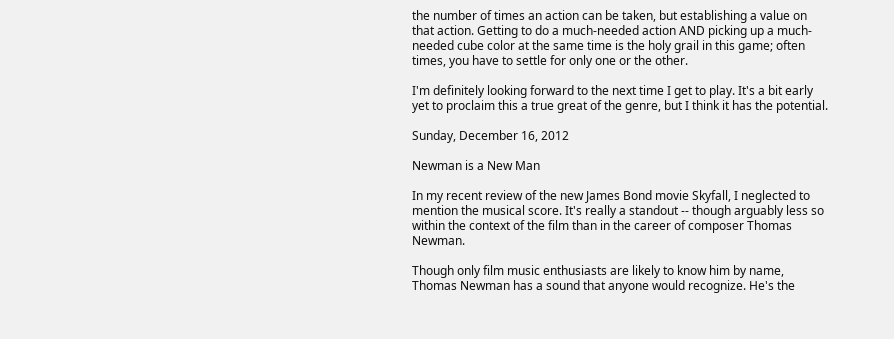the number of times an action can be taken, but establishing a value on that action. Getting to do a much-needed action AND picking up a much-needed cube color at the same time is the holy grail in this game; often times, you have to settle for only one or the other.

I'm definitely looking forward to the next time I get to play. It's a bit early yet to proclaim this a true great of the genre, but I think it has the potential.

Sunday, December 16, 2012

Newman is a New Man

In my recent review of the new James Bond movie Skyfall, I neglected to mention the musical score. It's really a standout -- though arguably less so within the context of the film than in the career of composer Thomas Newman.

Though only film music enthusiasts are likely to know him by name, Thomas Newman has a sound that anyone would recognize. He's the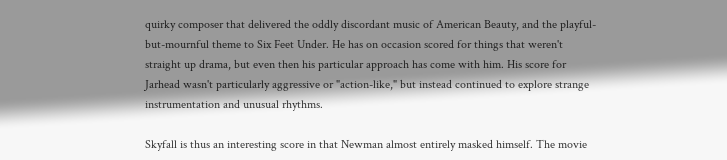quirky composer that delivered the oddly discordant music of American Beauty, and the playful-but-mournful theme to Six Feet Under. He has on occasion scored for things that weren't straight up drama, but even then his particular approach has come with him. His score for Jarhead wasn't particularly aggressive or "action-like," but instead continued to explore strange instrumentation and unusual rhythms.

Skyfall is thus an interesting score in that Newman almost entirely masked himself. The movie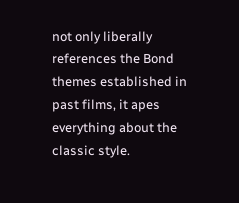not only liberally references the Bond themes established in past films, it apes everything about the classic style.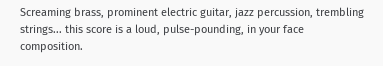Screaming brass, prominent electric guitar, jazz percussion, trembling strings... this score is a loud, pulse-pounding, in your face composition.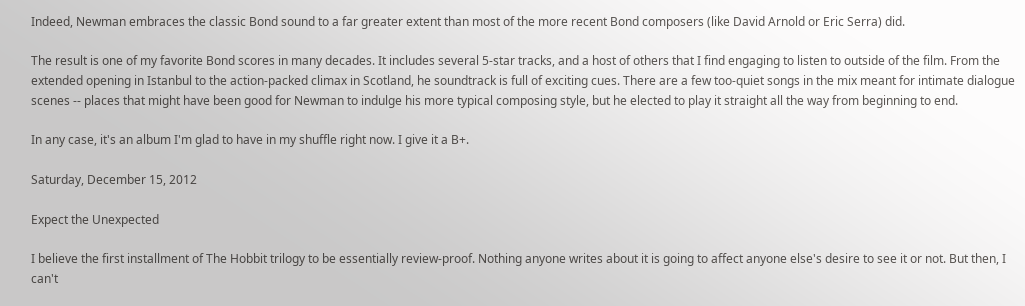Indeed, Newman embraces the classic Bond sound to a far greater extent than most of the more recent Bond composers (like David Arnold or Eric Serra) did.

The result is one of my favorite Bond scores in many decades. It includes several 5-star tracks, and a host of others that I find engaging to listen to outside of the film. From the extended opening in Istanbul to the action-packed climax in Scotland, he soundtrack is full of exciting cues. There are a few too-quiet songs in the mix meant for intimate dialogue scenes -- places that might have been good for Newman to indulge his more typical composing style, but he elected to play it straight all the way from beginning to end.

In any case, it's an album I'm glad to have in my shuffle right now. I give it a B+.

Saturday, December 15, 2012

Expect the Unexpected

I believe the first installment of The Hobbit trilogy to be essentially review-proof. Nothing anyone writes about it is going to affect anyone else's desire to see it or not. But then, I can't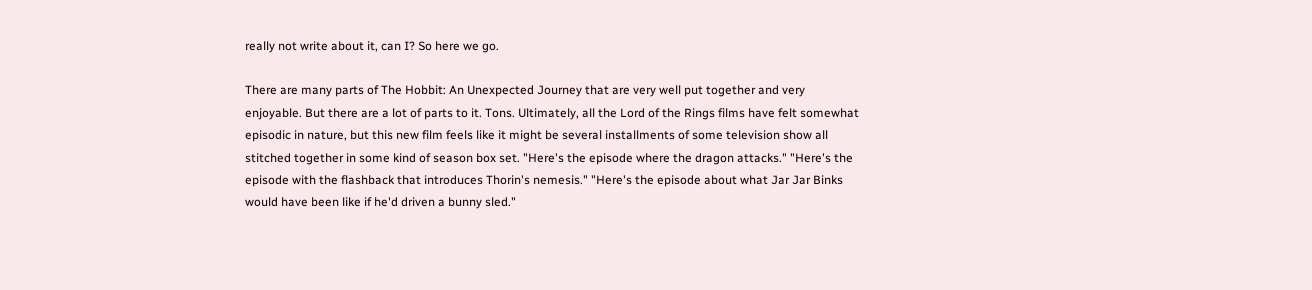really not write about it, can I? So here we go.

There are many parts of The Hobbit: An Unexpected Journey that are very well put together and very enjoyable. But there are a lot of parts to it. Tons. Ultimately, all the Lord of the Rings films have felt somewhat episodic in nature, but this new film feels like it might be several installments of some television show all stitched together in some kind of season box set. "Here's the episode where the dragon attacks." "Here's the episode with the flashback that introduces Thorin's nemesis." "Here's the episode about what Jar Jar Binks would have been like if he'd driven a bunny sled."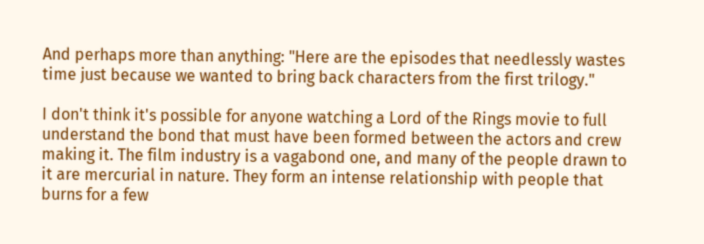And perhaps more than anything: "Here are the episodes that needlessly wastes time just because we wanted to bring back characters from the first trilogy."

I don't think it's possible for anyone watching a Lord of the Rings movie to full understand the bond that must have been formed between the actors and crew making it. The film industry is a vagabond one, and many of the people drawn to it are mercurial in nature. They form an intense relationship with people that burns for a few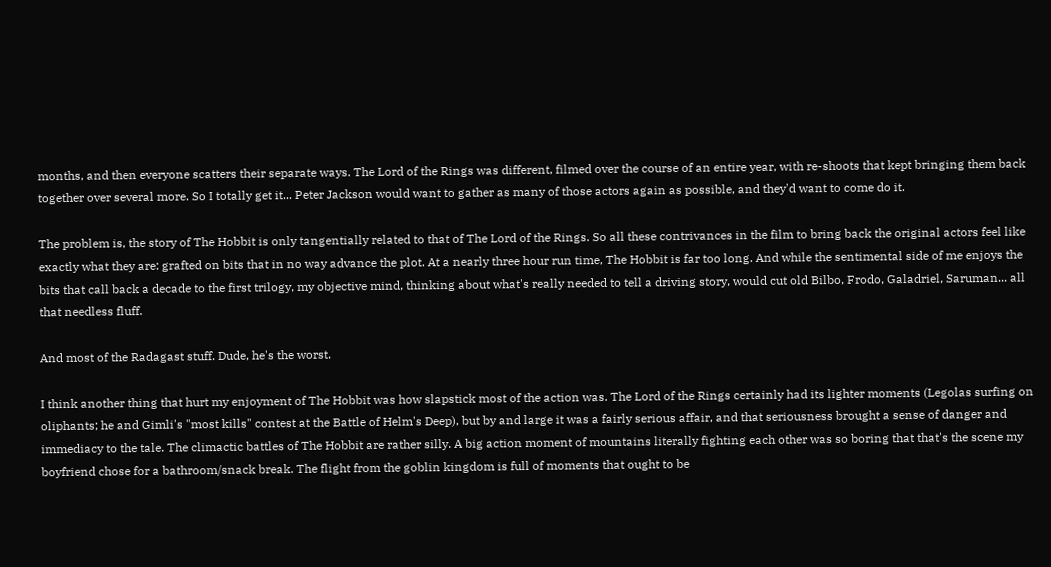months, and then everyone scatters their separate ways. The Lord of the Rings was different, filmed over the course of an entire year, with re-shoots that kept bringing them back together over several more. So I totally get it... Peter Jackson would want to gather as many of those actors again as possible, and they'd want to come do it.

The problem is, the story of The Hobbit is only tangentially related to that of The Lord of the Rings. So all these contrivances in the film to bring back the original actors feel like exactly what they are: grafted on bits that in no way advance the plot. At a nearly three hour run time, The Hobbit is far too long. And while the sentimental side of me enjoys the bits that call back a decade to the first trilogy, my objective mind, thinking about what's really needed to tell a driving story, would cut old Bilbo, Frodo, Galadriel, Saruman... all that needless fluff.

And most of the Radagast stuff. Dude, he's the worst.

I think another thing that hurt my enjoyment of The Hobbit was how slapstick most of the action was. The Lord of the Rings certainly had its lighter moments (Legolas surfing on oliphants; he and Gimli's "most kills" contest at the Battle of Helm's Deep), but by and large it was a fairly serious affair, and that seriousness brought a sense of danger and immediacy to the tale. The climactic battles of The Hobbit are rather silly. A big action moment of mountains literally fighting each other was so boring that that's the scene my boyfriend chose for a bathroom/snack break. The flight from the goblin kingdom is full of moments that ought to be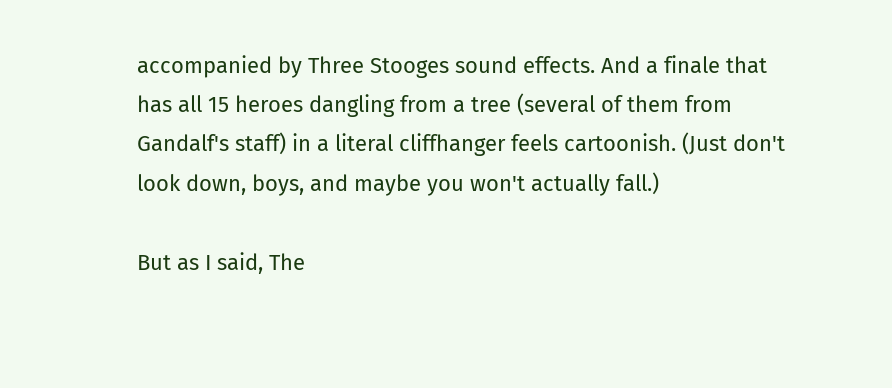accompanied by Three Stooges sound effects. And a finale that has all 15 heroes dangling from a tree (several of them from Gandalf's staff) in a literal cliffhanger feels cartoonish. (Just don't look down, boys, and maybe you won't actually fall.)

But as I said, The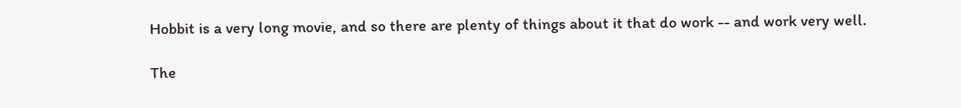Hobbit is a very long movie, and so there are plenty of things about it that do work -- and work very well.

The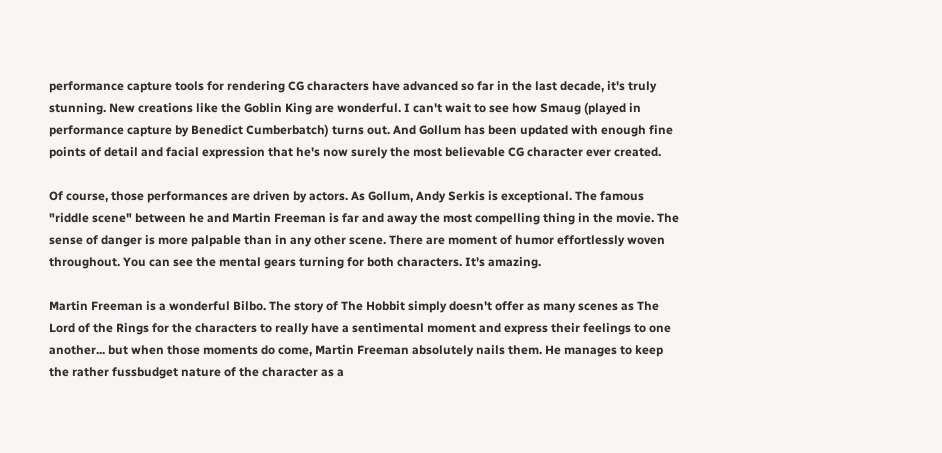performance capture tools for rendering CG characters have advanced so far in the last decade, it's truly stunning. New creations like the Goblin King are wonderful. I can't wait to see how Smaug (played in performance capture by Benedict Cumberbatch) turns out. And Gollum has been updated with enough fine points of detail and facial expression that he's now surely the most believable CG character ever created.

Of course, those performances are driven by actors. As Gollum, Andy Serkis is exceptional. The famous "riddle scene" between he and Martin Freeman is far and away the most compelling thing in the movie. The sense of danger is more palpable than in any other scene. There are moment of humor effortlessly woven throughout. You can see the mental gears turning for both characters. It's amazing.

Martin Freeman is a wonderful Bilbo. The story of The Hobbit simply doesn't offer as many scenes as The Lord of the Rings for the characters to really have a sentimental moment and express their feelings to one another... but when those moments do come, Martin Freeman absolutely nails them. He manages to keep the rather fussbudget nature of the character as a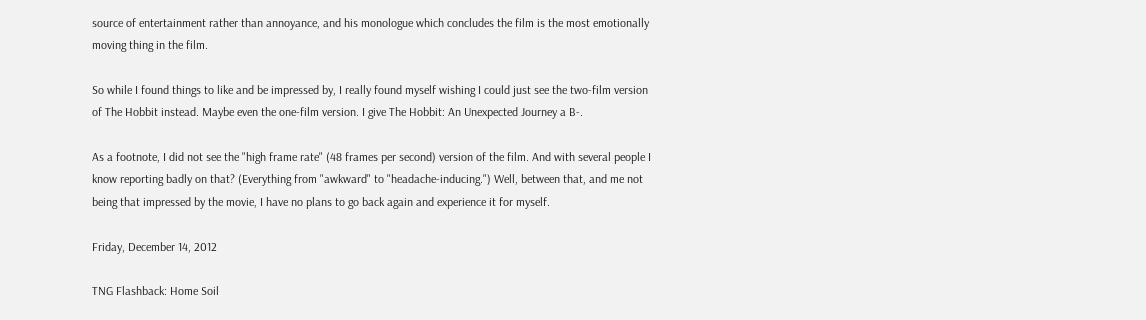source of entertainment rather than annoyance, and his monologue which concludes the film is the most emotionally moving thing in the film.

So while I found things to like and be impressed by, I really found myself wishing I could just see the two-film version of The Hobbit instead. Maybe even the one-film version. I give The Hobbit: An Unexpected Journey a B-.

As a footnote, I did not see the "high frame rate" (48 frames per second) version of the film. And with several people I know reporting badly on that? (Everything from "awkward" to "headache-inducing.") Well, between that, and me not being that impressed by the movie, I have no plans to go back again and experience it for myself.

Friday, December 14, 2012

TNG Flashback: Home Soil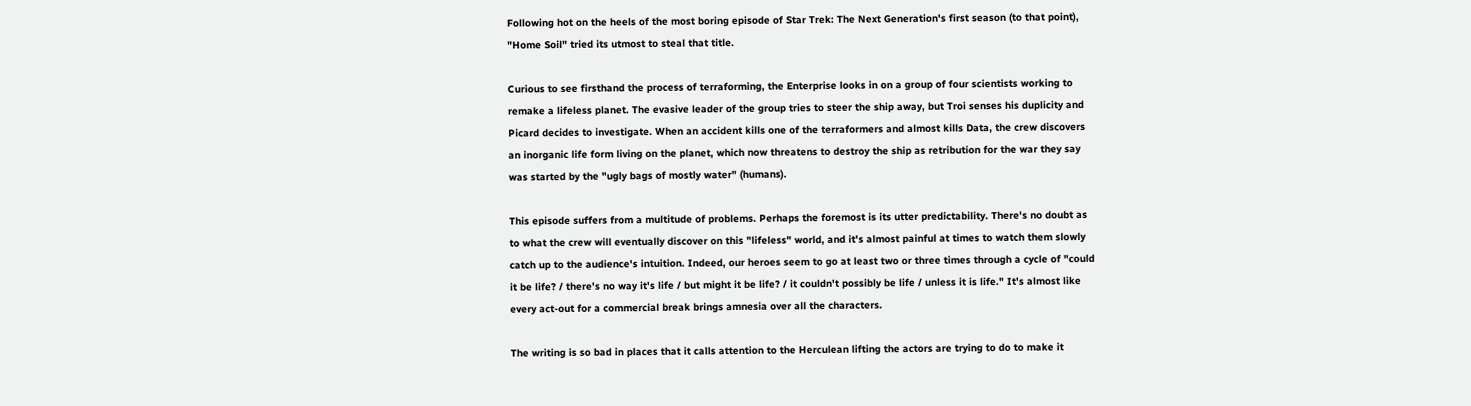Following hot on the heels of the most boring episode of Star Trek: The Next Generation's first season (to that point), "Home Soil" tried its utmost to steal that title.

Curious to see firsthand the process of terraforming, the Enterprise looks in on a group of four scientists working to remake a lifeless planet. The evasive leader of the group tries to steer the ship away, but Troi senses his duplicity and Picard decides to investigate. When an accident kills one of the terraformers and almost kills Data, the crew discovers an inorganic life form living on the planet, which now threatens to destroy the ship as retribution for the war they say was started by the "ugly bags of mostly water" (humans).

This episode suffers from a multitude of problems. Perhaps the foremost is its utter predictability. There's no doubt as to what the crew will eventually discover on this "lifeless" world, and it's almost painful at times to watch them slowly catch up to the audience's intuition. Indeed, our heroes seem to go at least two or three times through a cycle of "could it be life? / there's no way it's life / but might it be life? / it couldn't possibly be life / unless it is life." It's almost like every act-out for a commercial break brings amnesia over all the characters.

The writing is so bad in places that it calls attention to the Herculean lifting the actors are trying to do to make it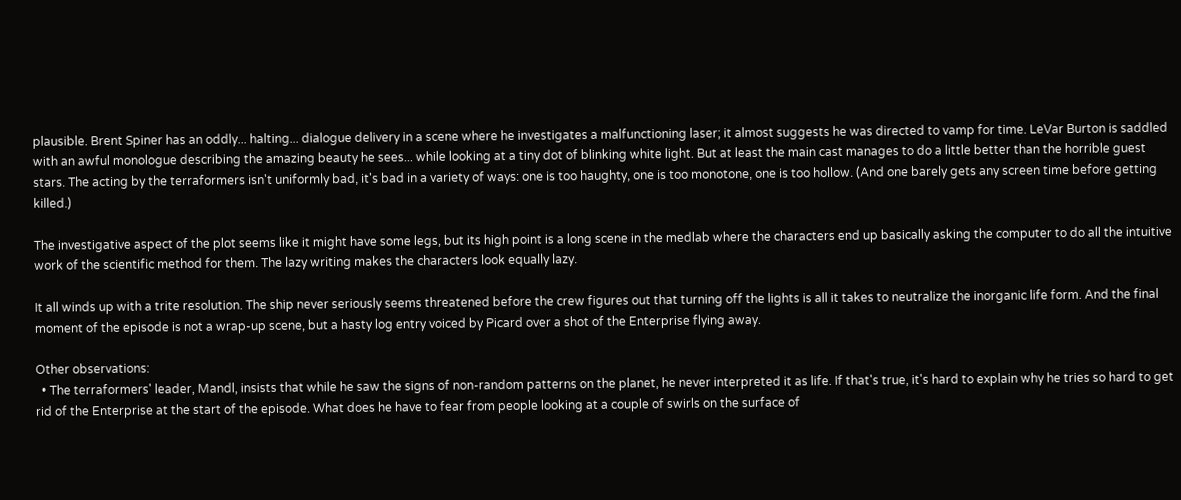plausible. Brent Spiner has an oddly... halting... dialogue delivery in a scene where he investigates a malfunctioning laser; it almost suggests he was directed to vamp for time. LeVar Burton is saddled with an awful monologue describing the amazing beauty he sees... while looking at a tiny dot of blinking white light. But at least the main cast manages to do a little better than the horrible guest stars. The acting by the terraformers isn't uniformly bad, it's bad in a variety of ways: one is too haughty, one is too monotone, one is too hollow. (And one barely gets any screen time before getting killed.)

The investigative aspect of the plot seems like it might have some legs, but its high point is a long scene in the medlab where the characters end up basically asking the computer to do all the intuitive work of the scientific method for them. The lazy writing makes the characters look equally lazy.

It all winds up with a trite resolution. The ship never seriously seems threatened before the crew figures out that turning off the lights is all it takes to neutralize the inorganic life form. And the final moment of the episode is not a wrap-up scene, but a hasty log entry voiced by Picard over a shot of the Enterprise flying away.

Other observations:
  • The terraformers' leader, Mandl, insists that while he saw the signs of non-random patterns on the planet, he never interpreted it as life. If that's true, it's hard to explain why he tries so hard to get rid of the Enterprise at the start of the episode. What does he have to fear from people looking at a couple of swirls on the surface of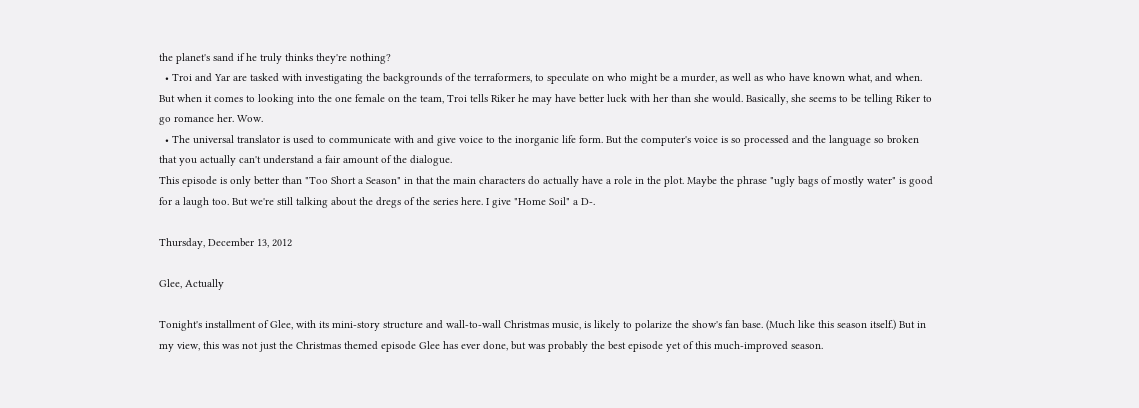the planet's sand if he truly thinks they're nothing?
  • Troi and Yar are tasked with investigating the backgrounds of the terraformers, to speculate on who might be a murder, as well as who have known what, and when. But when it comes to looking into the one female on the team, Troi tells Riker he may have better luck with her than she would. Basically, she seems to be telling Riker to go romance her. Wow.
  • The universal translator is used to communicate with and give voice to the inorganic life form. But the computer's voice is so processed and the language so broken that you actually can't understand a fair amount of the dialogue.
This episode is only better than "Too Short a Season" in that the main characters do actually have a role in the plot. Maybe the phrase "ugly bags of mostly water" is good for a laugh too. But we're still talking about the dregs of the series here. I give "Home Soil" a D-.

Thursday, December 13, 2012

Glee, Actually

Tonight's installment of Glee, with its mini-story structure and wall-to-wall Christmas music, is likely to polarize the show's fan base. (Much like this season itself.) But in my view, this was not just the Christmas themed episode Glee has ever done, but was probably the best episode yet of this much-improved season.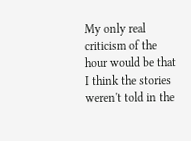My only real criticism of the hour would be that I think the stories weren't told in the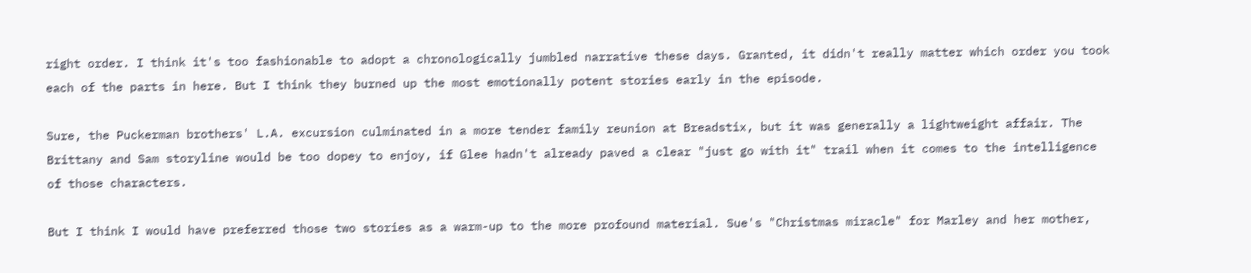right order. I think it's too fashionable to adopt a chronologically jumbled narrative these days. Granted, it didn't really matter which order you took each of the parts in here. But I think they burned up the most emotionally potent stories early in the episode.

Sure, the Puckerman brothers' L.A. excursion culminated in a more tender family reunion at Breadstix, but it was generally a lightweight affair. The Brittany and Sam storyline would be too dopey to enjoy, if Glee hadn't already paved a clear "just go with it" trail when it comes to the intelligence of those characters.

But I think I would have preferred those two stories as a warm-up to the more profound material. Sue's "Christmas miracle" for Marley and her mother,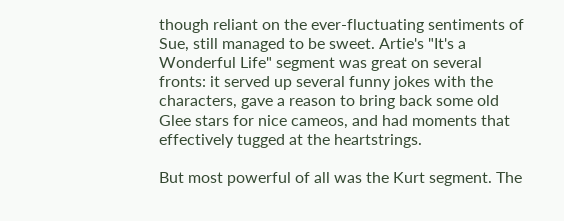though reliant on the ever-fluctuating sentiments of Sue, still managed to be sweet. Artie's "It's a Wonderful Life" segment was great on several fronts: it served up several funny jokes with the characters, gave a reason to bring back some old Glee stars for nice cameos, and had moments that effectively tugged at the heartstrings.

But most powerful of all was the Kurt segment. The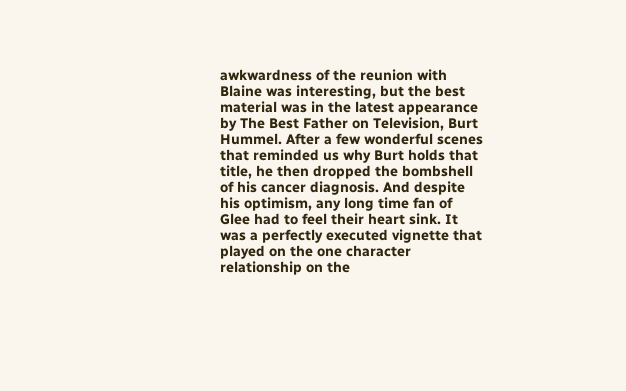awkwardness of the reunion with Blaine was interesting, but the best material was in the latest appearance by The Best Father on Television, Burt Hummel. After a few wonderful scenes that reminded us why Burt holds that title, he then dropped the bombshell of his cancer diagnosis. And despite his optimism, any long time fan of Glee had to feel their heart sink. It was a perfectly executed vignette that played on the one character relationship on the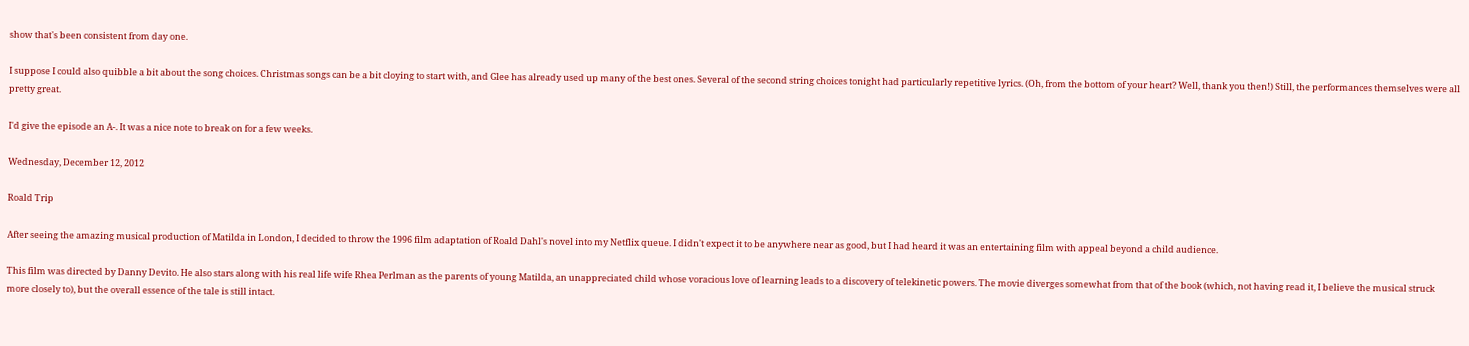show that's been consistent from day one.

I suppose I could also quibble a bit about the song choices. Christmas songs can be a bit cloying to start with, and Glee has already used up many of the best ones. Several of the second string choices tonight had particularly repetitive lyrics. (Oh, from the bottom of your heart? Well, thank you then!) Still, the performances themselves were all pretty great.

I'd give the episode an A-. It was a nice note to break on for a few weeks.

Wednesday, December 12, 2012

Roald Trip

After seeing the amazing musical production of Matilda in London, I decided to throw the 1996 film adaptation of Roald Dahl's novel into my Netflix queue. I didn't expect it to be anywhere near as good, but I had heard it was an entertaining film with appeal beyond a child audience.

This film was directed by Danny Devito. He also stars along with his real life wife Rhea Perlman as the parents of young Matilda, an unappreciated child whose voracious love of learning leads to a discovery of telekinetic powers. The movie diverges somewhat from that of the book (which, not having read it, I believe the musical struck more closely to), but the overall essence of the tale is still intact.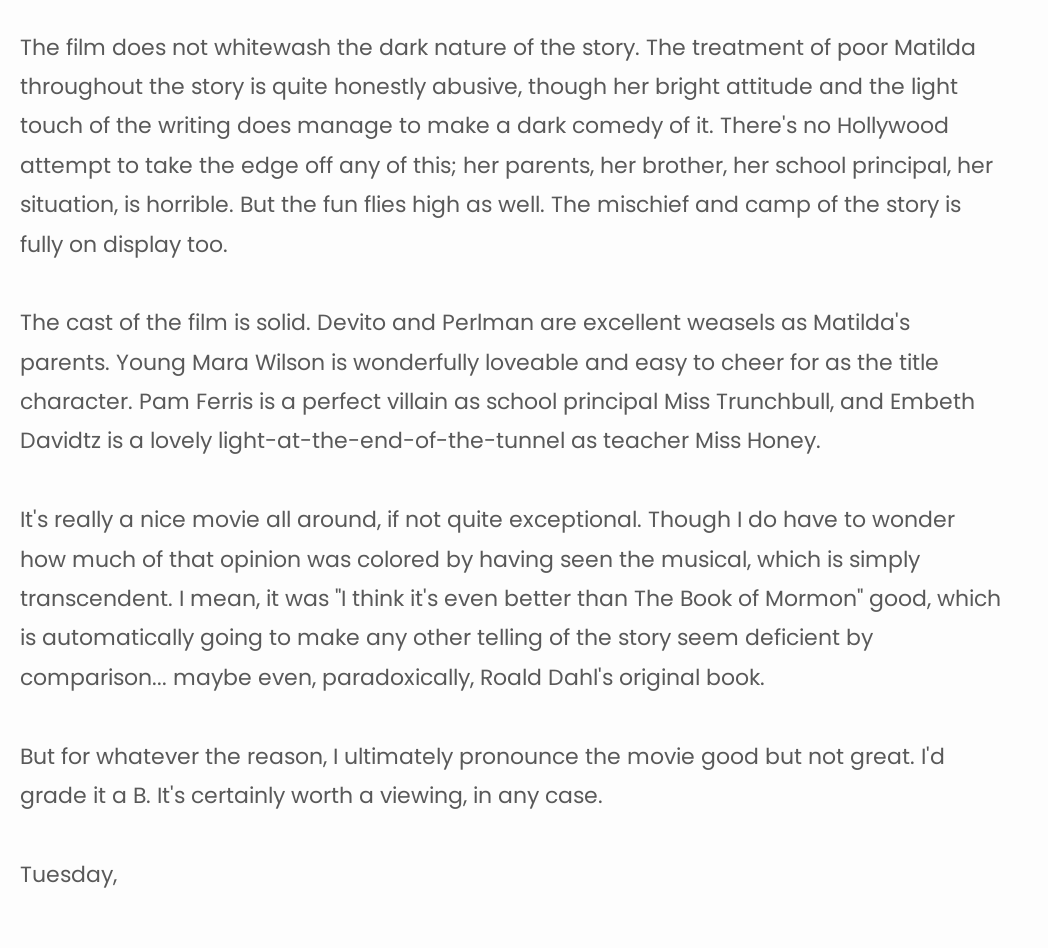The film does not whitewash the dark nature of the story. The treatment of poor Matilda throughout the story is quite honestly abusive, though her bright attitude and the light touch of the writing does manage to make a dark comedy of it. There's no Hollywood attempt to take the edge off any of this; her parents, her brother, her school principal, her situation, is horrible. But the fun flies high as well. The mischief and camp of the story is fully on display too.

The cast of the film is solid. Devito and Perlman are excellent weasels as Matilda's parents. Young Mara Wilson is wonderfully loveable and easy to cheer for as the title character. Pam Ferris is a perfect villain as school principal Miss Trunchbull, and Embeth Davidtz is a lovely light-at-the-end-of-the-tunnel as teacher Miss Honey.

It's really a nice movie all around, if not quite exceptional. Though I do have to wonder how much of that opinion was colored by having seen the musical, which is simply transcendent. I mean, it was "I think it's even better than The Book of Mormon" good, which is automatically going to make any other telling of the story seem deficient by comparison... maybe even, paradoxically, Roald Dahl's original book.

But for whatever the reason, I ultimately pronounce the movie good but not great. I'd grade it a B. It's certainly worth a viewing, in any case.

Tuesday,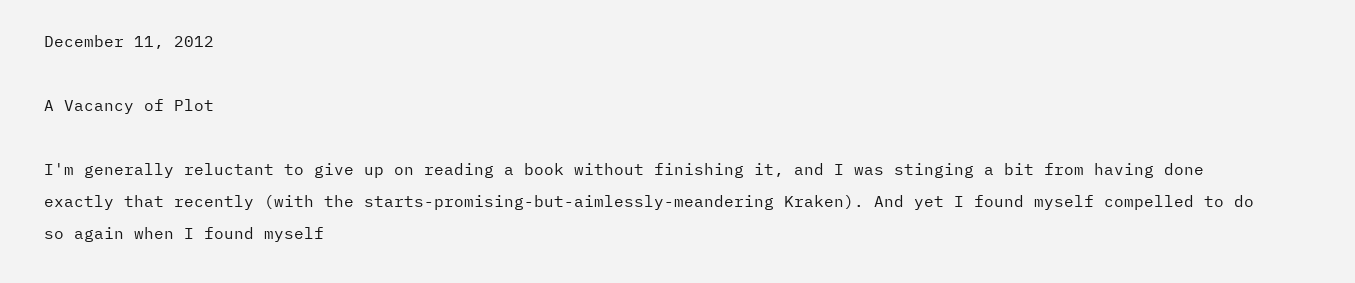December 11, 2012

A Vacancy of Plot

I'm generally reluctant to give up on reading a book without finishing it, and I was stinging a bit from having done exactly that recently (with the starts-promising-but-aimlessly-meandering Kraken). And yet I found myself compelled to do so again when I found myself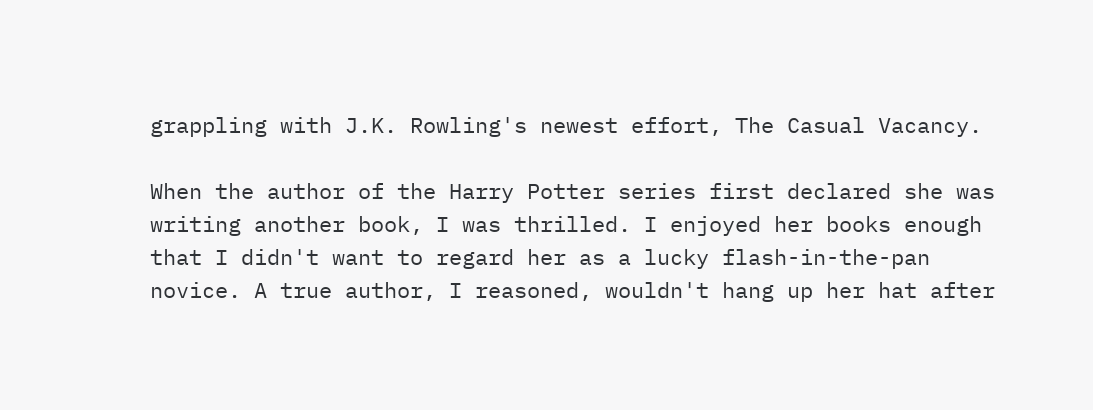grappling with J.K. Rowling's newest effort, The Casual Vacancy.

When the author of the Harry Potter series first declared she was writing another book, I was thrilled. I enjoyed her books enough that I didn't want to regard her as a lucky flash-in-the-pan novice. A true author, I reasoned, wouldn't hang up her hat after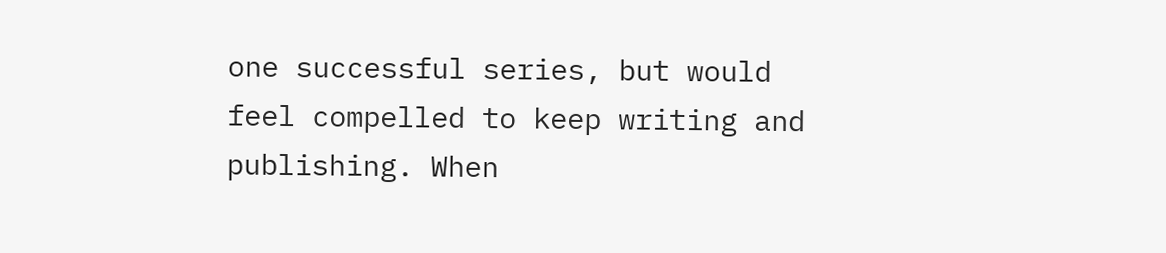one successful series, but would feel compelled to keep writing and publishing. When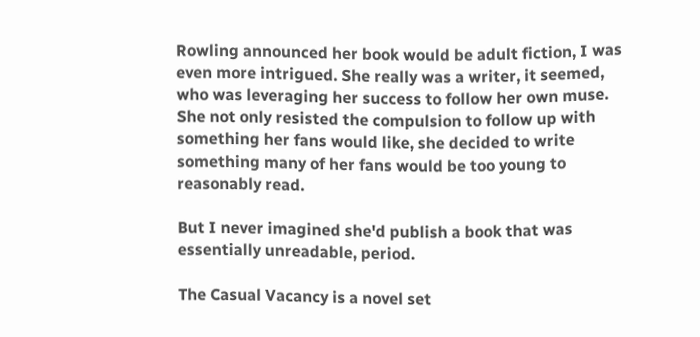Rowling announced her book would be adult fiction, I was even more intrigued. She really was a writer, it seemed, who was leveraging her success to follow her own muse. She not only resisted the compulsion to follow up with something her fans would like, she decided to write something many of her fans would be too young to reasonably read.

But I never imagined she'd publish a book that was essentially unreadable, period.

The Casual Vacancy is a novel set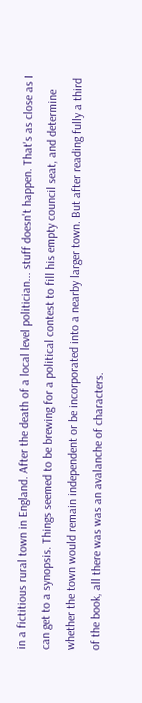in a fictitious rural town in England. After the death of a local level politician... stuff doesn't happen. That's as close as I can get to a synopsis. Things seemed to be brewing for a political contest to fill his empty council seat, and determine whether the town would remain independent or be incorporated into a nearby larger town. But after reading fully a third of the book, all there was was an avalanche of characters.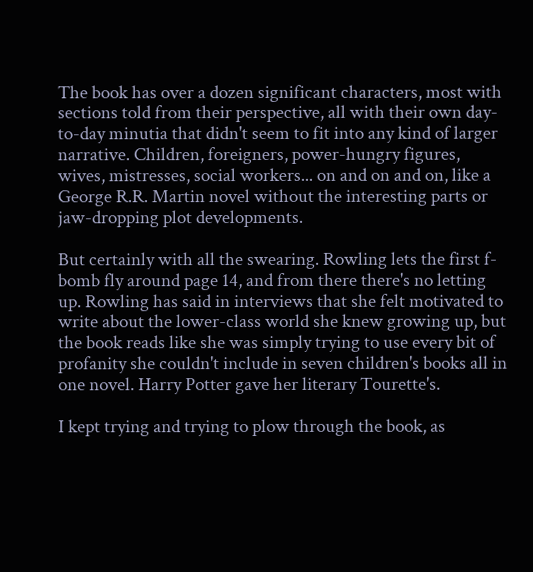The book has over a dozen significant characters, most with sections told from their perspective, all with their own day-to-day minutia that didn't seem to fit into any kind of larger narrative. Children, foreigners, power-hungry figures, wives, mistresses, social workers... on and on and on, like a George R.R. Martin novel without the interesting parts or jaw-dropping plot developments.

But certainly with all the swearing. Rowling lets the first f-bomb fly around page 14, and from there there's no letting up. Rowling has said in interviews that she felt motivated to write about the lower-class world she knew growing up, but the book reads like she was simply trying to use every bit of profanity she couldn't include in seven children's books all in one novel. Harry Potter gave her literary Tourette's.

I kept trying and trying to plow through the book, as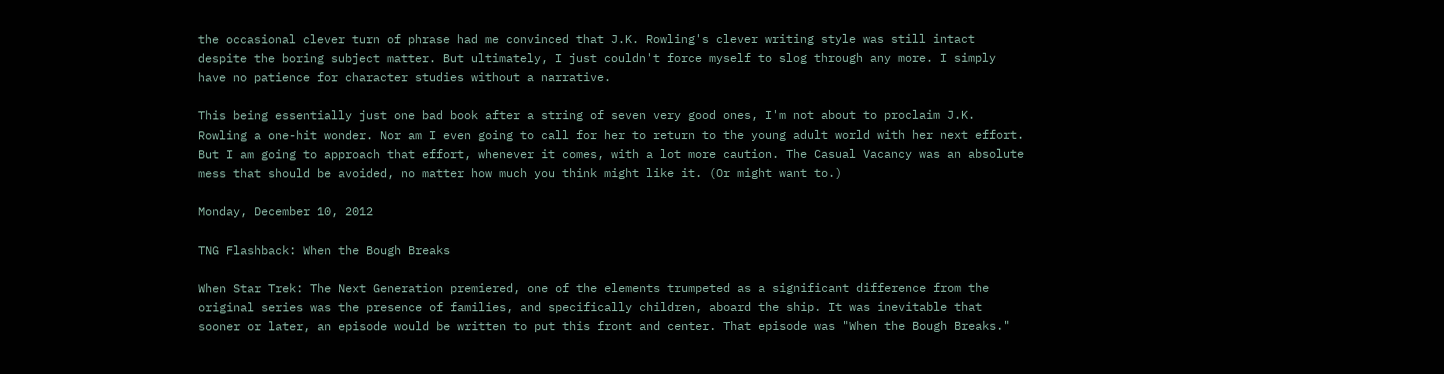the occasional clever turn of phrase had me convinced that J.K. Rowling's clever writing style was still intact despite the boring subject matter. But ultimately, I just couldn't force myself to slog through any more. I simply have no patience for character studies without a narrative.

This being essentially just one bad book after a string of seven very good ones, I'm not about to proclaim J.K. Rowling a one-hit wonder. Nor am I even going to call for her to return to the young adult world with her next effort. But I am going to approach that effort, whenever it comes, with a lot more caution. The Casual Vacancy was an absolute mess that should be avoided, no matter how much you think might like it. (Or might want to.)

Monday, December 10, 2012

TNG Flashback: When the Bough Breaks

When Star Trek: The Next Generation premiered, one of the elements trumpeted as a significant difference from the original series was the presence of families, and specifically children, aboard the ship. It was inevitable that sooner or later, an episode would be written to put this front and center. That episode was "When the Bough Breaks."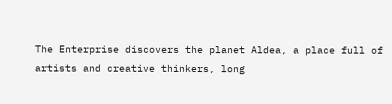The Enterprise discovers the planet Aldea, a place full of artists and creative thinkers, long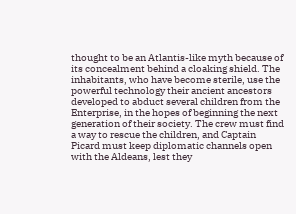thought to be an Atlantis-like myth because of its concealment behind a cloaking shield. The inhabitants, who have become sterile, use the powerful technology their ancient ancestors developed to abduct several children from the Enterprise, in the hopes of beginning the next generation of their society. The crew must find a way to rescue the children, and Captain Picard must keep diplomatic channels open with the Aldeans, lest they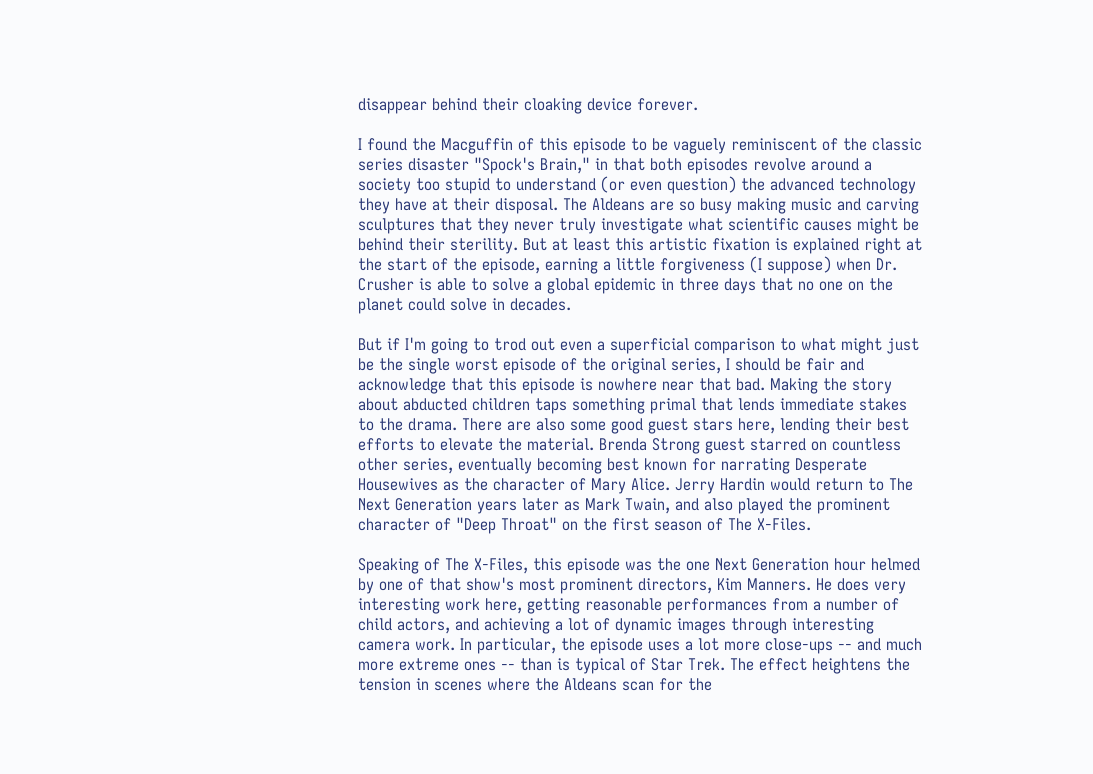disappear behind their cloaking device forever.

I found the Macguffin of this episode to be vaguely reminiscent of the classic series disaster "Spock's Brain," in that both episodes revolve around a society too stupid to understand (or even question) the advanced technology they have at their disposal. The Aldeans are so busy making music and carving sculptures that they never truly investigate what scientific causes might be behind their sterility. But at least this artistic fixation is explained right at the start of the episode, earning a little forgiveness (I suppose) when Dr. Crusher is able to solve a global epidemic in three days that no one on the planet could solve in decades.

But if I'm going to trod out even a superficial comparison to what might just be the single worst episode of the original series, I should be fair and acknowledge that this episode is nowhere near that bad. Making the story about abducted children taps something primal that lends immediate stakes to the drama. There are also some good guest stars here, lending their best efforts to elevate the material. Brenda Strong guest starred on countless other series, eventually becoming best known for narrating Desperate Housewives as the character of Mary Alice. Jerry Hardin would return to The Next Generation years later as Mark Twain, and also played the prominent character of "Deep Throat" on the first season of The X-Files.

Speaking of The X-Files, this episode was the one Next Generation hour helmed by one of that show's most prominent directors, Kim Manners. He does very interesting work here, getting reasonable performances from a number of child actors, and achieving a lot of dynamic images through interesting camera work. In particular, the episode uses a lot more close-ups -- and much more extreme ones -- than is typical of Star Trek. The effect heightens the tension in scenes where the Aldeans scan for the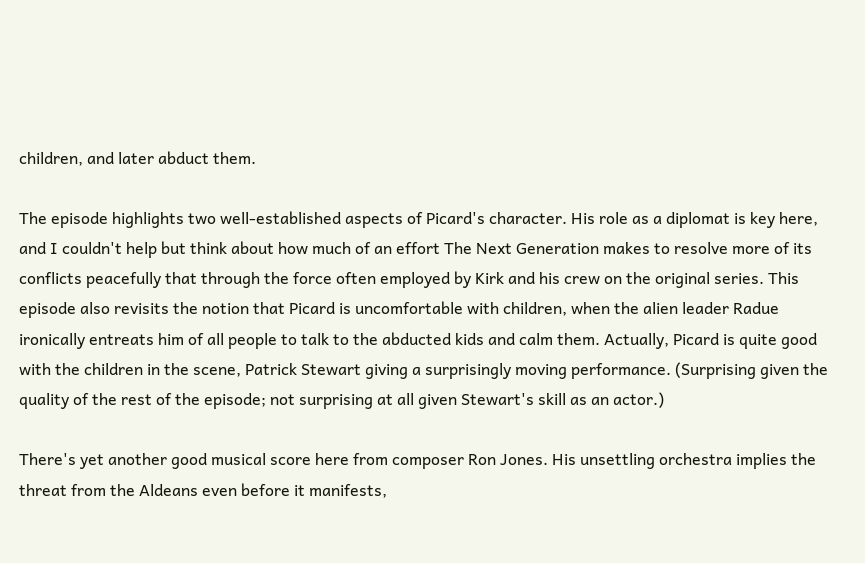children, and later abduct them.

The episode highlights two well-established aspects of Picard's character. His role as a diplomat is key here, and I couldn't help but think about how much of an effort The Next Generation makes to resolve more of its conflicts peacefully that through the force often employed by Kirk and his crew on the original series. This episode also revisits the notion that Picard is uncomfortable with children, when the alien leader Radue ironically entreats him of all people to talk to the abducted kids and calm them. Actually, Picard is quite good with the children in the scene, Patrick Stewart giving a surprisingly moving performance. (Surprising given the quality of the rest of the episode; not surprising at all given Stewart's skill as an actor.)

There's yet another good musical score here from composer Ron Jones. His unsettling orchestra implies the threat from the Aldeans even before it manifests,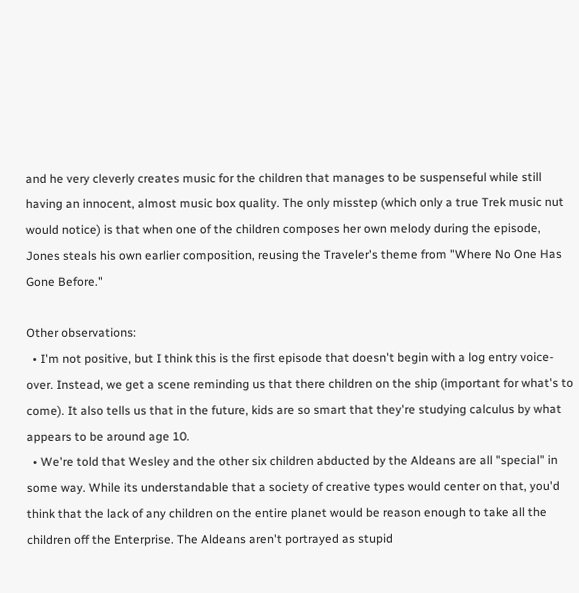and he very cleverly creates music for the children that manages to be suspenseful while still having an innocent, almost music box quality. The only misstep (which only a true Trek music nut would notice) is that when one of the children composes her own melody during the episode, Jones steals his own earlier composition, reusing the Traveler's theme from "Where No One Has Gone Before."

Other observations:
  • I'm not positive, but I think this is the first episode that doesn't begin with a log entry voice-over. Instead, we get a scene reminding us that there children on the ship (important for what's to come). It also tells us that in the future, kids are so smart that they're studying calculus by what appears to be around age 10.
  • We're told that Wesley and the other six children abducted by the Aldeans are all "special" in some way. While its understandable that a society of creative types would center on that, you'd think that the lack of any children on the entire planet would be reason enough to take all the children off the Enterprise. The Aldeans aren't portrayed as stupid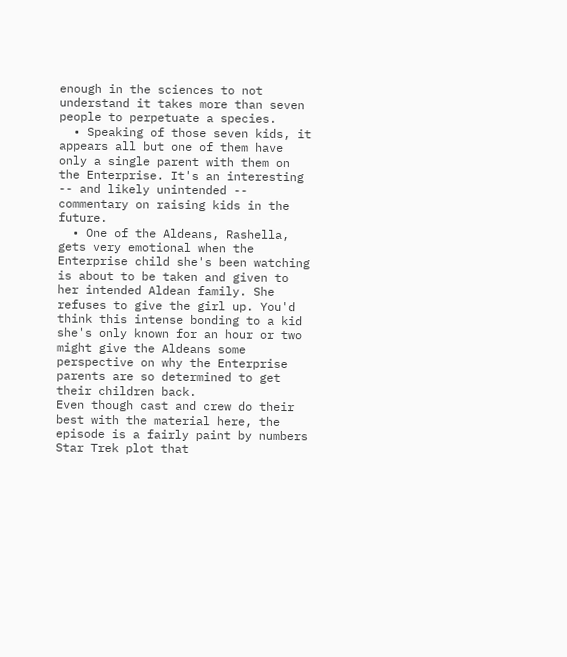enough in the sciences to not understand it takes more than seven people to perpetuate a species.
  • Speaking of those seven kids, it appears all but one of them have only a single parent with them on the Enterprise. It's an interesting -- and likely unintended -- commentary on raising kids in the future.
  • One of the Aldeans, Rashella, gets very emotional when the Enterprise child she's been watching is about to be taken and given to her intended Aldean family. She refuses to give the girl up. You'd think this intense bonding to a kid she's only known for an hour or two might give the Aldeans some perspective on why the Enterprise parents are so determined to get their children back.
Even though cast and crew do their best with the material here, the episode is a fairly paint by numbers Star Trek plot that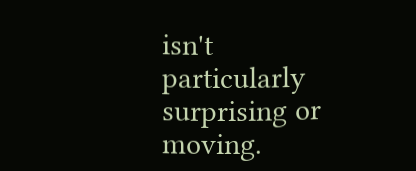isn't particularly surprising or moving.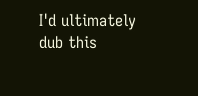I'd ultimately dub this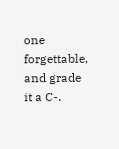one forgettable, and grade it a C-.